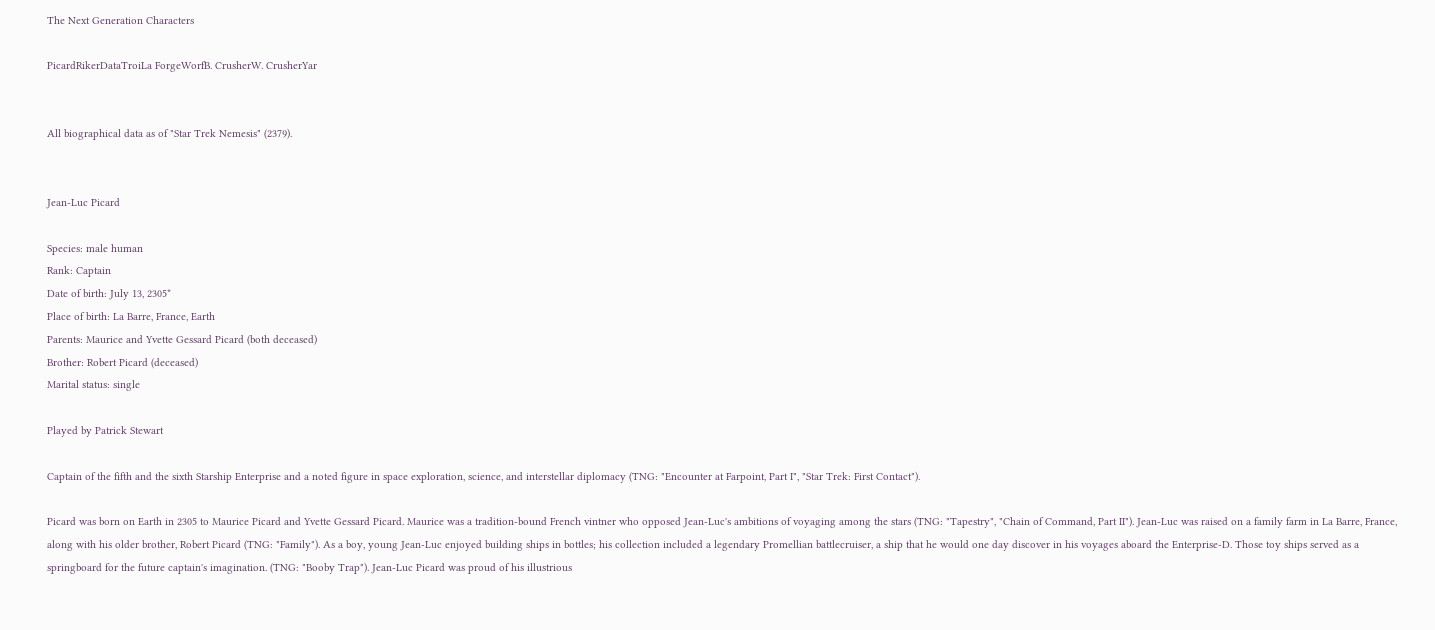The Next Generation Characters

PicardRikerDataTroiLa ForgeWorfB. CrusherW. CrusherYar


All biographical data as of "Star Trek Nemesis" (2379).


Jean-Luc Picard

Species: male human
Rank: Captain
Date of birth: July 13, 2305*
Place of birth: La Barre, France, Earth
Parents: Maurice and Yvette Gessard Picard (both deceased)
Brother: Robert Picard (deceased)
Marital status: single

Played by Patrick Stewart

Captain of the fifth and the sixth Starship Enterprise and a noted figure in space exploration, science, and interstellar diplomacy (TNG: "Encounter at Farpoint, Part I", "Star Trek: First Contact").

Picard was born on Earth in 2305 to Maurice Picard and Yvette Gessard Picard. Maurice was a tradition-bound French vintner who opposed Jean-Luc's ambitions of voyaging among the stars (TNG: "Tapestry", "Chain of Command, Part II"). Jean-Luc was raised on a family farm in La Barre, France, along with his older brother, Robert Picard (TNG: "Family"). As a boy, young Jean-Luc enjoyed building ships in bottles; his collection included a legendary Promellian battlecruiser, a ship that he would one day discover in his voyages aboard the Enterprise-D. Those toy ships served as a springboard for the future captain's imagination. (TNG: "Booby Trap"). Jean-Luc Picard was proud of his illustrious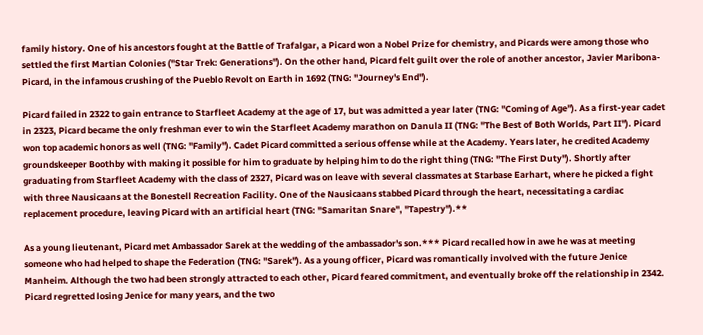family history. One of his ancestors fought at the Battle of Trafalgar, a Picard won a Nobel Prize for chemistry, and Picards were among those who settled the first Martian Colonies ("Star Trek: Generations"). On the other hand, Picard felt guilt over the role of another ancestor, Javier Maribona-Picard, in the infamous crushing of the Pueblo Revolt on Earth in 1692 (TNG: "Journey's End").

Picard failed in 2322 to gain entrance to Starfleet Academy at the age of 17, but was admitted a year later (TNG: "Coming of Age"). As a first-year cadet in 2323, Picard became the only freshman ever to win the Starfleet Academy marathon on Danula II (TNG: "The Best of Both Worlds, Part II"). Picard won top academic honors as well (TNG: "Family"). Cadet Picard committed a serious offense while at the Academy. Years later, he credited Academy groundskeeper Boothby with making it possible for him to graduate by helping him to do the right thing (TNG: "The First Duty"). Shortly after graduating from Starfleet Academy with the class of 2327, Picard was on leave with several classmates at Starbase Earhart, where he picked a fight with three Nausicaans at the Bonestell Recreation Facility. One of the Nausicaans stabbed Picard through the heart, necessitating a cardiac replacement procedure, leaving Picard with an artificial heart (TNG: "Samaritan Snare", "Tapestry").**

As a young lieutenant, Picard met Ambassador Sarek at the wedding of the ambassador's son.*** Picard recalled how in awe he was at meeting someone who had helped to shape the Federation (TNG: "Sarek"). As a young officer, Picard was romantically involved with the future Jenice Manheim. Although the two had been strongly attracted to each other, Picard feared commitment, and eventually broke off the relationship in 2342. Picard regretted losing Jenice for many years, and the two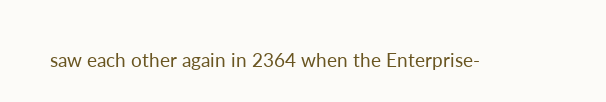saw each other again in 2364 when the Enterprise-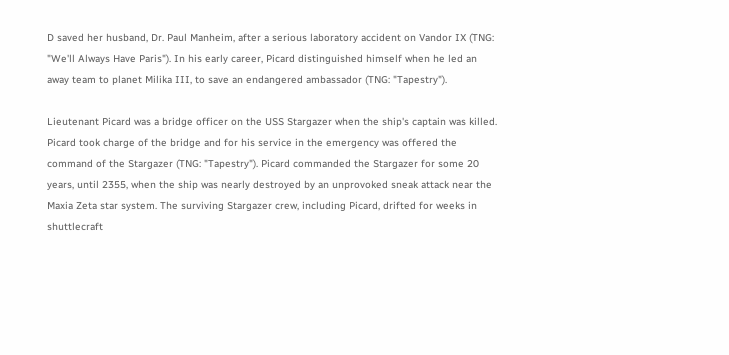D saved her husband, Dr. Paul Manheim, after a serious laboratory accident on Vandor IX (TNG: "We'll Always Have Paris"). In his early career, Picard distinguished himself when he led an away team to planet Milika III, to save an endangered ambassador (TNG: "Tapestry").

Lieutenant Picard was a bridge officer on the USS Stargazer when the ship's captain was killed. Picard took charge of the bridge and for his service in the emergency was offered the command of the Stargazer (TNG: "Tapestry"). Picard commanded the Stargazer for some 20 years, until 2355, when the ship was nearly destroyed by an unprovoked sneak attack near the Maxia Zeta star system. The surviving Stargazer crew, including Picard, drifted for weeks in shuttlecraft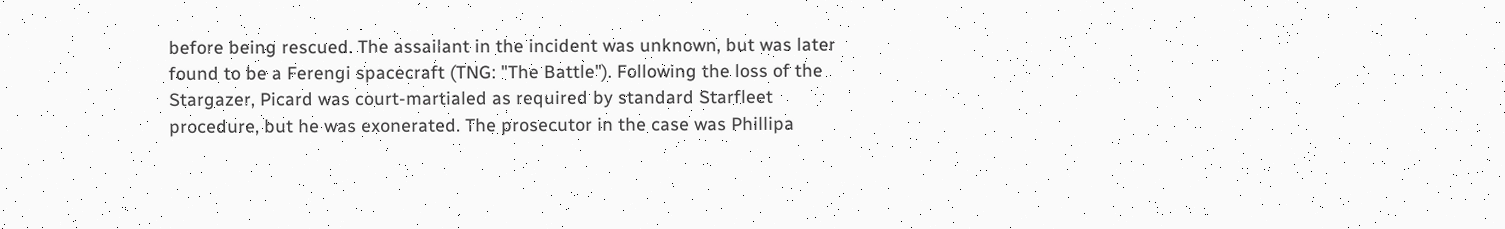before being rescued. The assailant in the incident was unknown, but was later found to be a Ferengi spacecraft (TNG: "The Battle"). Following the loss of the Stargazer, Picard was court-martialed as required by standard Starfleet procedure, but he was exonerated. The prosecutor in the case was Phillipa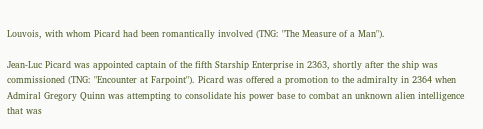Louvois, with whom Picard had been romantically involved (TNG: "The Measure of a Man").

Jean-Luc Picard was appointed captain of the fifth Starship Enterprise in 2363, shortly after the ship was commissioned (TNG: "Encounter at Farpoint"). Picard was offered a promotion to the admiralty in 2364 when Admiral Gregory Quinn was attempting to consolidate his power base to combat an unknown alien intelligence that was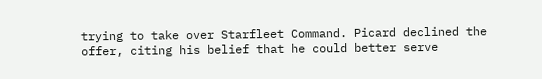trying to take over Starfleet Command. Picard declined the offer, citing his belief that he could better serve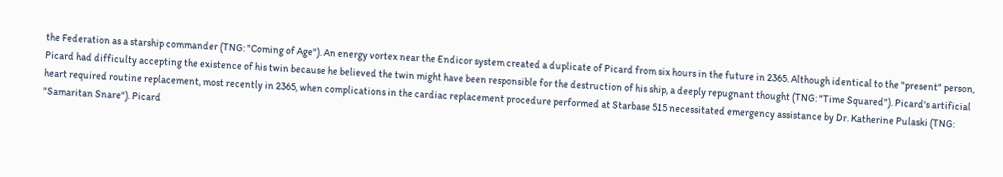the Federation as a starship commander (TNG: "Coming of Age"). An energy vortex near the Endicor system created a duplicate of Picard from six hours in the future in 2365. Although identical to the "present" person, Picard had difficulty accepting the existence of his twin because he believed the twin might have been responsible for the destruction of his ship, a deeply repugnant thought (TNG: "Time Squared"). Picard's artificial heart required routine replacement, most recently in 2365, when complications in the cardiac replacement procedure performed at Starbase 515 necessitated emergency assistance by Dr. Katherine Pulaski (TNG: "Samaritan Snare"). Picard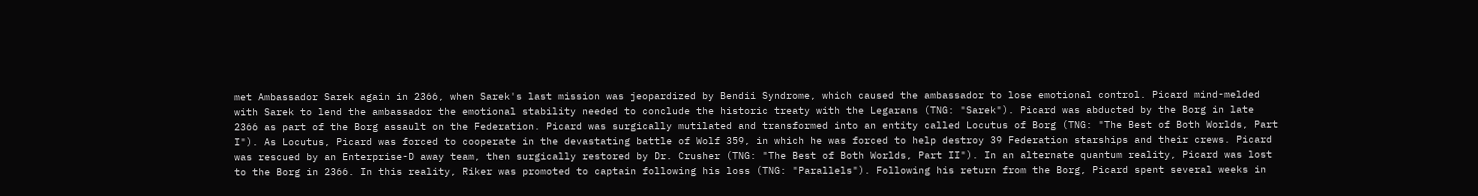met Ambassador Sarek again in 2366, when Sarek's last mission was jeopardized by Bendii Syndrome, which caused the ambassador to lose emotional control. Picard mind-melded with Sarek to lend the ambassador the emotional stability needed to conclude the historic treaty with the Legarans (TNG: "Sarek"). Picard was abducted by the Borg in late 2366 as part of the Borg assault on the Federation. Picard was surgically mutilated and transformed into an entity called Locutus of Borg (TNG: "The Best of Both Worlds, Part I"). As Locutus, Picard was forced to cooperate in the devastating battle of Wolf 359, in which he was forced to help destroy 39 Federation starships and their crews. Picard was rescued by an Enterprise-D away team, then surgically restored by Dr. Crusher (TNG: "The Best of Both Worlds, Part II"). In an alternate quantum reality, Picard was lost to the Borg in 2366. In this reality, Riker was promoted to captain following his loss (TNG: "Parallels"). Following his return from the Borg, Picard spent several weeks in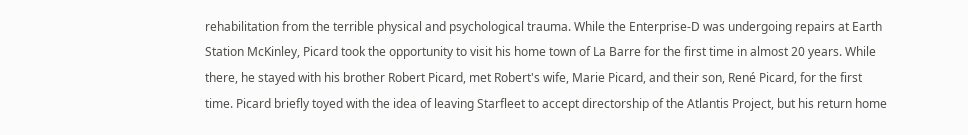rehabilitation from the terrible physical and psychological trauma. While the Enterprise-D was undergoing repairs at Earth Station McKinley, Picard took the opportunity to visit his home town of La Barre for the first time in almost 20 years. While there, he stayed with his brother Robert Picard, met Robert's wife, Marie Picard, and their son, René Picard, for the first time. Picard briefly toyed with the idea of leaving Starfleet to accept directorship of the Atlantis Project, but his return home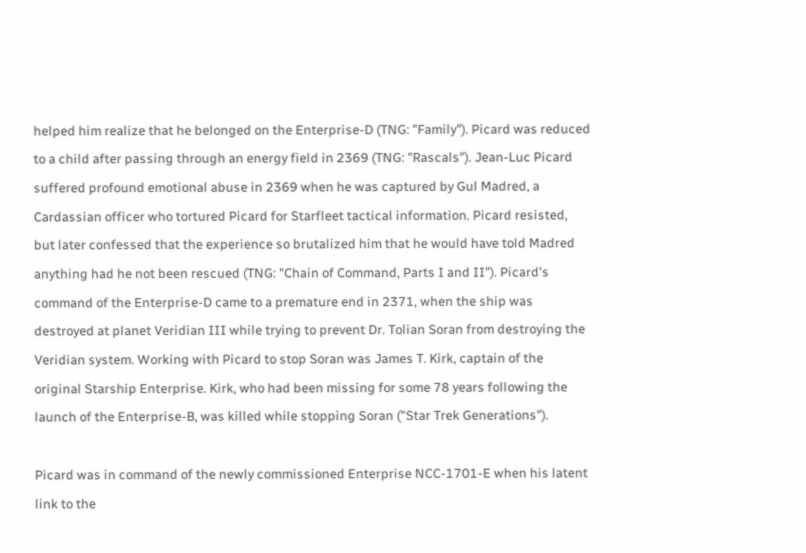helped him realize that he belonged on the Enterprise-D (TNG: "Family"). Picard was reduced to a child after passing through an energy field in 2369 (TNG: "Rascals"). Jean-Luc Picard suffered profound emotional abuse in 2369 when he was captured by Gul Madred, a Cardassian officer who tortured Picard for Starfleet tactical information. Picard resisted, but later confessed that the experience so brutalized him that he would have told Madred anything had he not been rescued (TNG: "Chain of Command, Parts I and II"). Picard's command of the Enterprise-D came to a premature end in 2371, when the ship was destroyed at planet Veridian III while trying to prevent Dr. Tolian Soran from destroying the Veridian system. Working with Picard to stop Soran was James T. Kirk, captain of the original Starship Enterprise. Kirk, who had been missing for some 78 years following the launch of the Enterprise-B, was killed while stopping Soran ("Star Trek Generations").

Picard was in command of the newly commissioned Enterprise NCC-1701-E when his latent link to the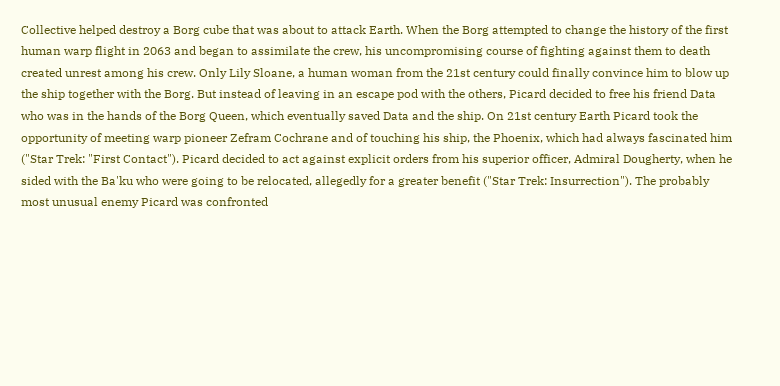Collective helped destroy a Borg cube that was about to attack Earth. When the Borg attempted to change the history of the first human warp flight in 2063 and began to assimilate the crew, his uncompromising course of fighting against them to death created unrest among his crew. Only Lily Sloane, a human woman from the 21st century could finally convince him to blow up the ship together with the Borg. But instead of leaving in an escape pod with the others, Picard decided to free his friend Data who was in the hands of the Borg Queen, which eventually saved Data and the ship. On 21st century Earth Picard took the opportunity of meeting warp pioneer Zefram Cochrane and of touching his ship, the Phoenix, which had always fascinated him ("Star Trek: "First Contact"). Picard decided to act against explicit orders from his superior officer, Admiral Dougherty, when he sided with the Ba'ku who were going to be relocated, allegedly for a greater benefit ("Star Trek: Insurrection"). The probably most unusual enemy Picard was confronted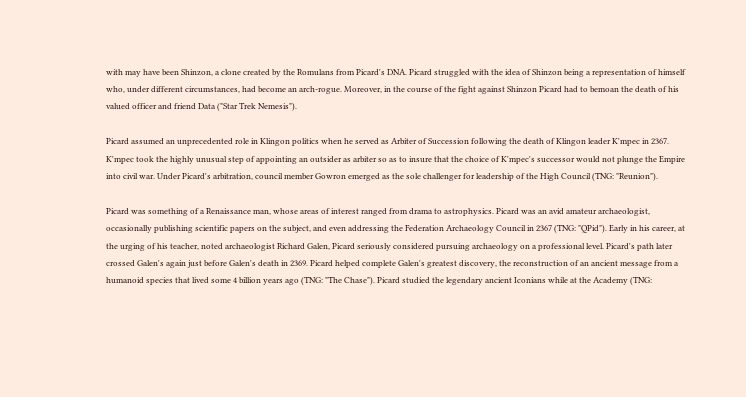with may have been Shinzon, a clone created by the Romulans from Picard's DNA. Picard struggled with the idea of Shinzon being a representation of himself who, under different circumstances, had become an arch-rogue. Moreover, in the course of the fight against Shinzon Picard had to bemoan the death of his valued officer and friend Data ("Star Trek Nemesis").

Picard assumed an unprecedented role in Klingon politics when he served as Arbiter of Succession following the death of Klingon leader K'mpec in 2367. K'mpec took the highly unusual step of appointing an outsider as arbiter so as to insure that the choice of K'mpec's successor would not plunge the Empire into civil war. Under Picard's arbitration, council member Gowron emerged as the sole challenger for leadership of the High Council (TNG: "Reunion").

Picard was something of a Renaissance man, whose areas of interest ranged from drama to astrophysics. Picard was an avid amateur archaeologist, occasionally publishing scientific papers on the subject, and even addressing the Federation Archaeology Council in 2367 (TNG: "QPid"). Early in his career, at the urging of his teacher, noted archaeologist Richard Galen, Picard seriously considered pursuing archaeology on a professional level. Picard's path later crossed Galen's again just before Galen's death in 2369. Picard helped complete Galen's greatest discovery, the reconstruction of an ancient message from a humanoid species that lived some 4 billion years ago (TNG: "The Chase"). Picard studied the legendary ancient Iconians while at the Academy (TNG: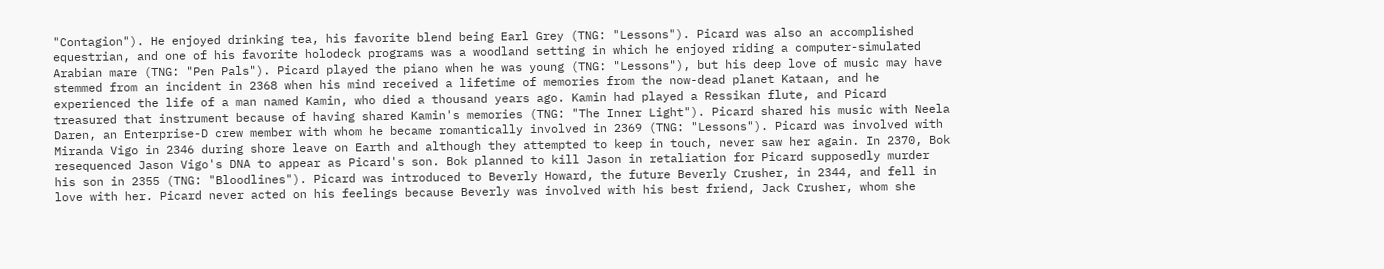"Contagion"). He enjoyed drinking tea, his favorite blend being Earl Grey (TNG: "Lessons"). Picard was also an accomplished equestrian, and one of his favorite holodeck programs was a woodland setting in which he enjoyed riding a computer-simulated Arabian mare (TNG: "Pen Pals"). Picard played the piano when he was young (TNG: "Lessons"), but his deep love of music may have stemmed from an incident in 2368 when his mind received a lifetime of memories from the now-dead planet Kataan, and he experienced the life of a man named Kamin, who died a thousand years ago. Kamin had played a Ressikan flute, and Picard treasured that instrument because of having shared Kamin's memories (TNG: "The Inner Light"). Picard shared his music with Neela Daren, an Enterprise-D crew member with whom he became romantically involved in 2369 (TNG: "Lessons"). Picard was involved with Miranda Vigo in 2346 during shore leave on Earth and although they attempted to keep in touch, never saw her again. In 2370, Bok resequenced Jason Vigo's DNA to appear as Picard's son. Bok planned to kill Jason in retaliation for Picard supposedly murder his son in 2355 (TNG: "Bloodlines"). Picard was introduced to Beverly Howard, the future Beverly Crusher, in 2344, and fell in love with her. Picard never acted on his feelings because Beverly was involved with his best friend, Jack Crusher, whom she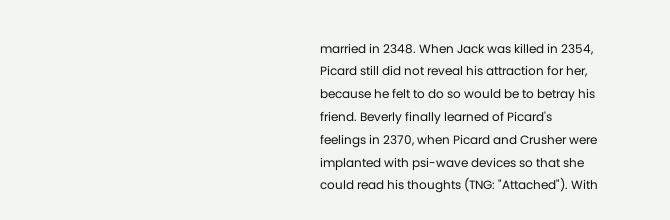married in 2348. When Jack was killed in 2354, Picard still did not reveal his attraction for her, because he felt to do so would be to betray his friend. Beverly finally learned of Picard's feelings in 2370, when Picard and Crusher were implanted with psi-wave devices so that she could read his thoughts (TNG: "Attached"). With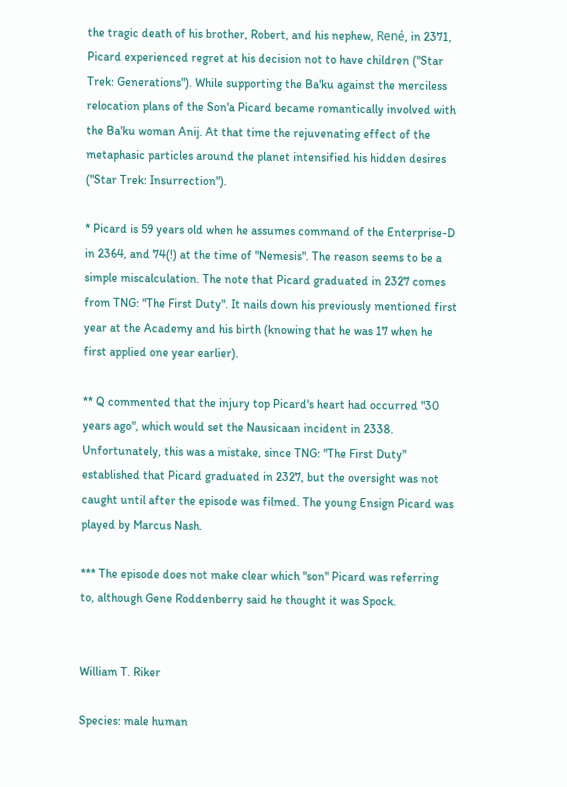the tragic death of his brother, Robert, and his nephew, René, in 2371, Picard experienced regret at his decision not to have children ("Star Trek: Generations"). While supporting the Ba'ku against the merciless relocation plans of the Son'a Picard became romantically involved with the Ba'ku woman Anij. At that time the rejuvenating effect of the metaphasic particles around the planet intensified his hidden desires ("Star Trek: Insurrection").

* Picard is 59 years old when he assumes command of the Enterprise-D in 2364, and 74(!) at the time of "Nemesis". The reason seems to be a simple miscalculation. The note that Picard graduated in 2327 comes from TNG: "The First Duty". It nails down his previously mentioned first year at the Academy and his birth (knowing that he was 17 when he first applied one year earlier).

** Q commented that the injury top Picard's heart had occurred "30 years ago", which would set the Nausicaan incident in 2338. Unfortunately, this was a mistake, since TNG: "The First Duty" established that Picard graduated in 2327, but the oversight was not caught until after the episode was filmed. The young Ensign Picard was played by Marcus Nash.

*** The episode does not make clear which "son" Picard was referring to, although Gene Roddenberry said he thought it was Spock.


William T. Riker

Species: male human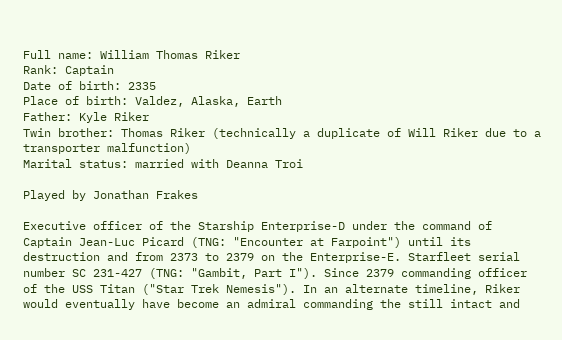Full name: William Thomas Riker
Rank: Captain
Date of birth: 2335
Place of birth: Valdez, Alaska, Earth
Father: Kyle Riker
Twin brother: Thomas Riker (technically a duplicate of Will Riker due to a transporter malfunction)
Marital status: married with Deanna Troi

Played by Jonathan Frakes

Executive officer of the Starship Enterprise-D under the command of Captain Jean-Luc Picard (TNG: "Encounter at Farpoint") until its destruction and from 2373 to 2379 on the Enterprise-E. Starfleet serial number SC 231-427 (TNG: "Gambit, Part I"). Since 2379 commanding officer of the USS Titan ("Star Trek Nemesis"). In an alternate timeline, Riker would eventually have become an admiral commanding the still intact and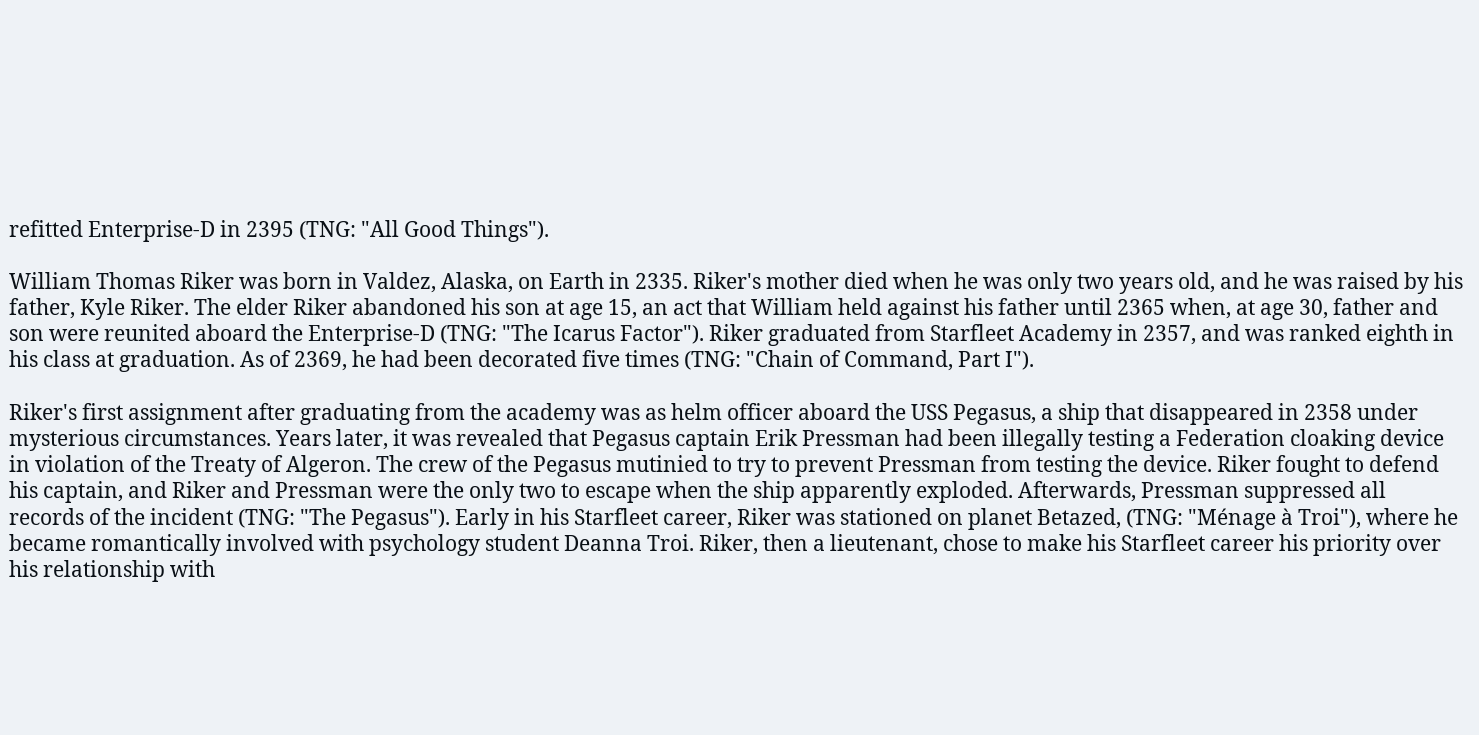refitted Enterprise-D in 2395 (TNG: "All Good Things").

William Thomas Riker was born in Valdez, Alaska, on Earth in 2335. Riker's mother died when he was only two years old, and he was raised by his father, Kyle Riker. The elder Riker abandoned his son at age 15, an act that William held against his father until 2365 when, at age 30, father and son were reunited aboard the Enterprise-D (TNG: "The Icarus Factor"). Riker graduated from Starfleet Academy in 2357, and was ranked eighth in his class at graduation. As of 2369, he had been decorated five times (TNG: "Chain of Command, Part I").

Riker's first assignment after graduating from the academy was as helm officer aboard the USS Pegasus, a ship that disappeared in 2358 under mysterious circumstances. Years later, it was revealed that Pegasus captain Erik Pressman had been illegally testing a Federation cloaking device in violation of the Treaty of Algeron. The crew of the Pegasus mutinied to try to prevent Pressman from testing the device. Riker fought to defend his captain, and Riker and Pressman were the only two to escape when the ship apparently exploded. Afterwards, Pressman suppressed all records of the incident (TNG: "The Pegasus"). Early in his Starfleet career, Riker was stationed on planet Betazed, (TNG: "Ménage à Troi"), where he became romantically involved with psychology student Deanna Troi. Riker, then a lieutenant, chose to make his Starfleet career his priority over his relationship with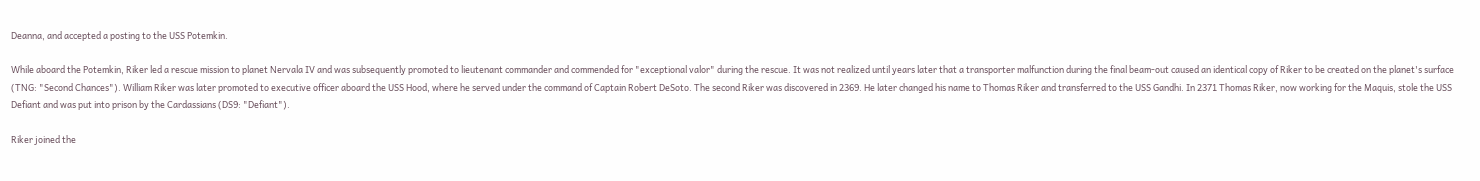Deanna, and accepted a posting to the USS Potemkin.

While aboard the Potemkin, Riker led a rescue mission to planet Nervala IV and was subsequently promoted to lieutenant commander and commended for "exceptional valor" during the rescue. It was not realized until years later that a transporter malfunction during the final beam-out caused an identical copy of Riker to be created on the planet's surface (TNG: "Second Chances"). William Riker was later promoted to executive officer aboard the USS Hood, where he served under the command of Captain Robert DeSoto. The second Riker was discovered in 2369. He later changed his name to Thomas Riker and transferred to the USS Gandhi. In 2371 Thomas Riker, now working for the Maquis, stole the USS Defiant and was put into prison by the Cardassians (DS9: "Defiant").

Riker joined the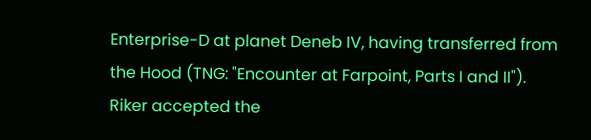Enterprise-D at planet Deneb IV, having transferred from the Hood (TNG: "Encounter at Farpoint, Parts I and II"). Riker accepted the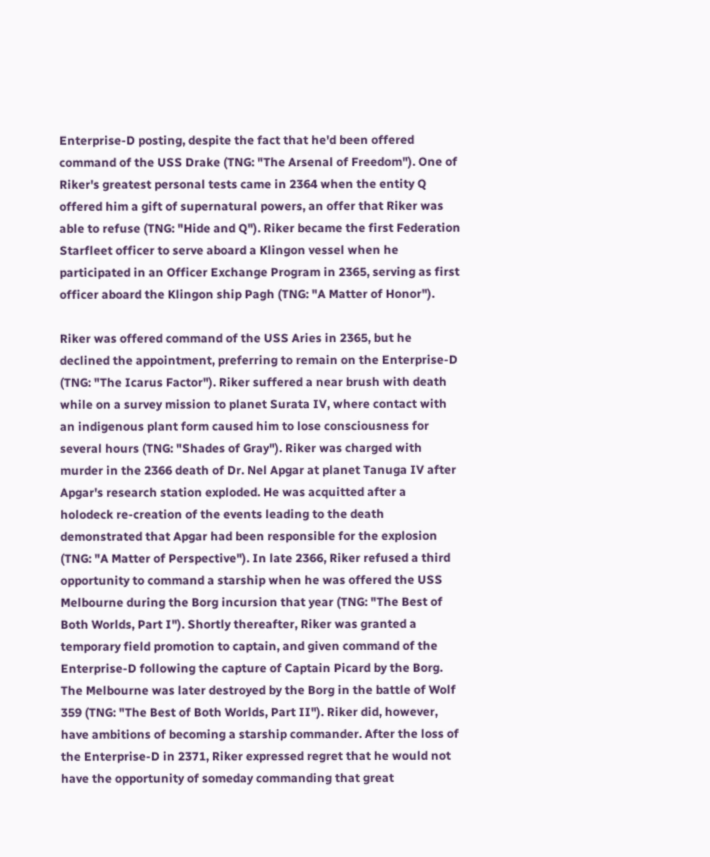Enterprise-D posting, despite the fact that he'd been offered command of the USS Drake (TNG: "The Arsenal of Freedom"). One of Riker's greatest personal tests came in 2364 when the entity Q offered him a gift of supernatural powers, an offer that Riker was able to refuse (TNG: "Hide and Q"). Riker became the first Federation Starfleet officer to serve aboard a Klingon vessel when he participated in an Officer Exchange Program in 2365, serving as first officer aboard the Klingon ship Pagh (TNG: "A Matter of Honor").

Riker was offered command of the USS Aries in 2365, but he declined the appointment, preferring to remain on the Enterprise-D (TNG: "The Icarus Factor"). Riker suffered a near brush with death while on a survey mission to planet Surata IV, where contact with an indigenous plant form caused him to lose consciousness for several hours (TNG: "Shades of Gray"). Riker was charged with murder in the 2366 death of Dr. Nel Apgar at planet Tanuga IV after Apgar's research station exploded. He was acquitted after a holodeck re-creation of the events leading to the death demonstrated that Apgar had been responsible for the explosion (TNG: "A Matter of Perspective"). In late 2366, Riker refused a third opportunity to command a starship when he was offered the USS Melbourne during the Borg incursion that year (TNG: "The Best of Both Worlds, Part I"). Shortly thereafter, Riker was granted a temporary field promotion to captain, and given command of the Enterprise-D following the capture of Captain Picard by the Borg. The Melbourne was later destroyed by the Borg in the battle of Wolf 359 (TNG: "The Best of Both Worlds, Part II"). Riker did, however, have ambitions of becoming a starship commander. After the loss of the Enterprise-D in 2371, Riker expressed regret that he would not have the opportunity of someday commanding that great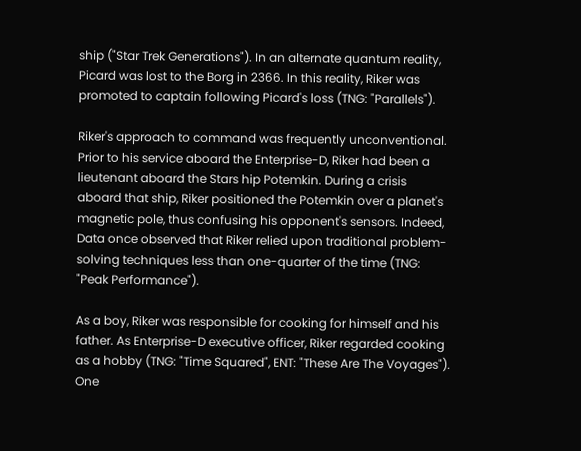ship ("Star Trek Generations"). In an alternate quantum reality, Picard was lost to the Borg in 2366. In this reality, Riker was promoted to captain following Picard's loss (TNG: "Parallels").

Riker's approach to command was frequently unconventional. Prior to his service aboard the Enterprise-D, Riker had been a lieutenant aboard the Stars hip Potemkin. During a crisis aboard that ship, Riker positioned the Potemkin over a planet's magnetic pole, thus confusing his opponent's sensors. Indeed, Data once observed that Riker relied upon traditional problem-solving techniques less than one-quarter of the time (TNG: "Peak Performance").

As a boy, Riker was responsible for cooking for himself and his father. As Enterprise-D executive officer, Riker regarded cooking as a hobby (TNG: "Time Squared", ENT: "These Are The Voyages"). One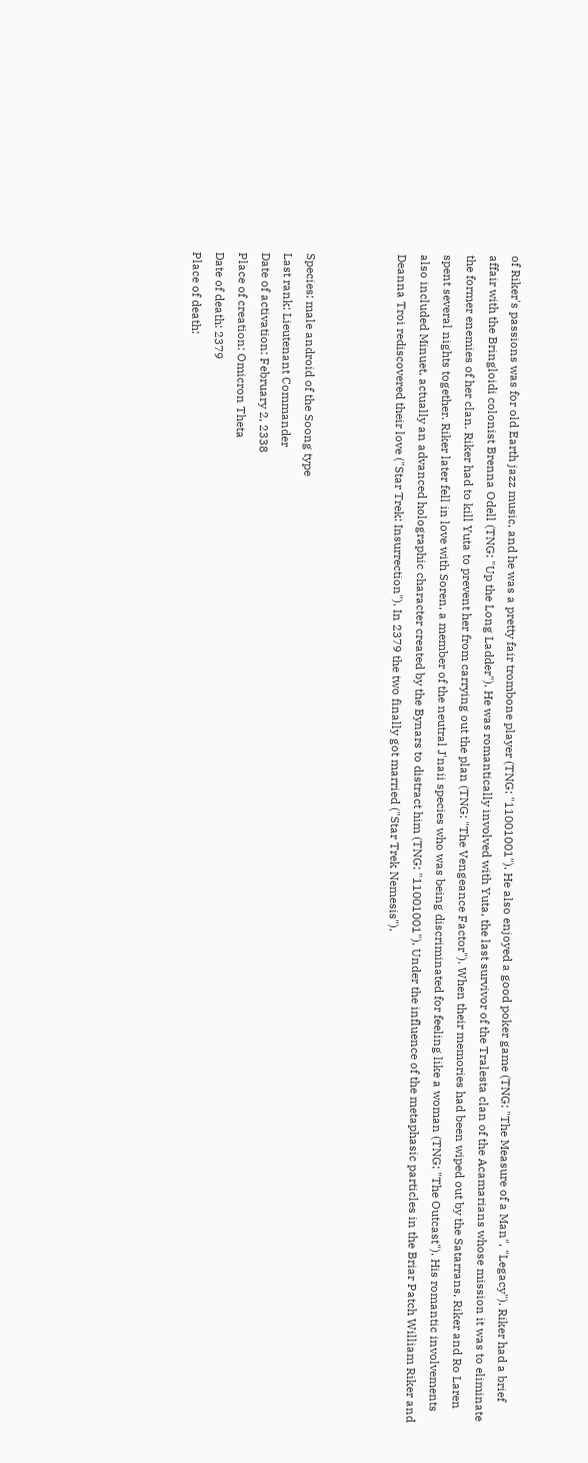of Riker's passions was for old Earth jazz music, and he was a pretty fair trombone player (TNG: "11001001"). He also enjoyed a good poker game (TNG: "The Measure of a Man", "Legacy"). Riker had a brief affair with the Bringloidi colonist Brenna Odell (TNG: "Up the Long Ladder"). He was romantically involved with Yuta, the last survivor of the Tralesta clan of the Acamarians whose mission it was to eliminate the former enemies of her clan. Riker had to kill Yuta to prevent her from carrying out the plan (TNG: "The Vengeance Factor"). When their memories had been wiped out by the Satarrans, Riker and Ro Laren spent several nights together. Riker later fell in love with Soren, a member of the neutral J'naii species who was being discriminated for feeling like a woman (TNG: "The Outcast"). His romantic involvements also included Minuet, actually an advanced holographic character created by the Bynars to distract him (TNG: "11001001"). Under the influence of the metaphasic particles in the Briar Patch William Riker and Deanna Troi rediscovered their love ("Star Trek: Insurrection"). In 2379 the two finally got married ("Star Trek Nemesis").



Species: male android of the Soong type
Last rank: Lieutenant Commander
Date of activation: February 2, 2338
Place of creation: Omicron Theta
Date of death: 2379
Place of death: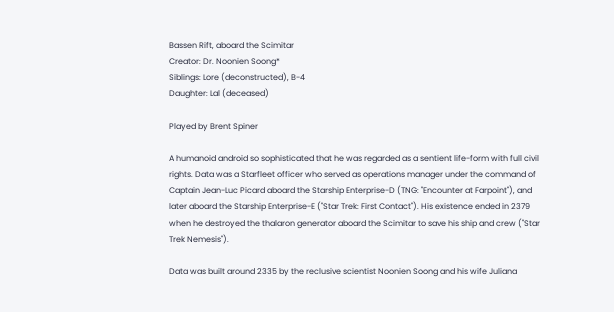Bassen Rift, aboard the Scimitar
Creator: Dr. Noonien Soong*
Siblings: Lore (deconstructed), B-4
Daughter: Lal (deceased)

Played by Brent Spiner

A humanoid android so sophisticated that he was regarded as a sentient life-form with full civil rights. Data was a Starfleet officer who served as operations manager under the command of Captain Jean-Luc Picard aboard the Starship Enterprise-D (TNG: "Encounter at Farpoint"), and later aboard the Starship Enterprise-E ("Star Trek: First Contact"). His existence ended in 2379 when he destroyed the thalaron generator aboard the Scimitar to save his ship and crew ("Star Trek Nemesis").

Data was built around 2335 by the reclusive scientist Noonien Soong and his wife Juliana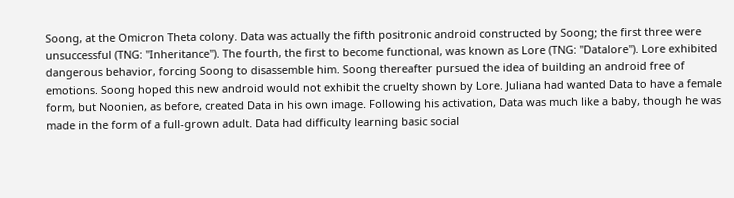Soong, at the Omicron Theta colony. Data was actually the fifth positronic android constructed by Soong; the first three were unsuccessful (TNG: "Inheritance"). The fourth, the first to become functional, was known as Lore (TNG: "Datalore"). Lore exhibited dangerous behavior, forcing Soong to disassemble him. Soong thereafter pursued the idea of building an android free of emotions. Soong hoped this new android would not exhibit the cruelty shown by Lore. Juliana had wanted Data to have a female form, but Noonien, as before, created Data in his own image. Following his activation, Data was much like a baby, though he was made in the form of a full-grown adult. Data had difficulty learning basic social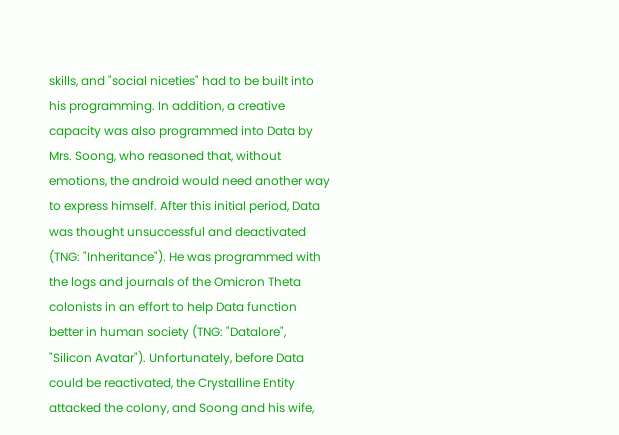skills, and "social niceties" had to be built into his programming. In addition, a creative capacity was also programmed into Data by Mrs. Soong, who reasoned that, without emotions, the android would need another way to express himself. After this initial period, Data was thought unsuccessful and deactivated (TNG: "Inheritance"). He was programmed with the logs and journals of the Omicron Theta colonists in an effort to help Data function better in human society (TNG: "Datalore", "Silicon Avatar"). Unfortunately, before Data could be reactivated, the Crystalline Entity attacked the colony, and Soong and his wife,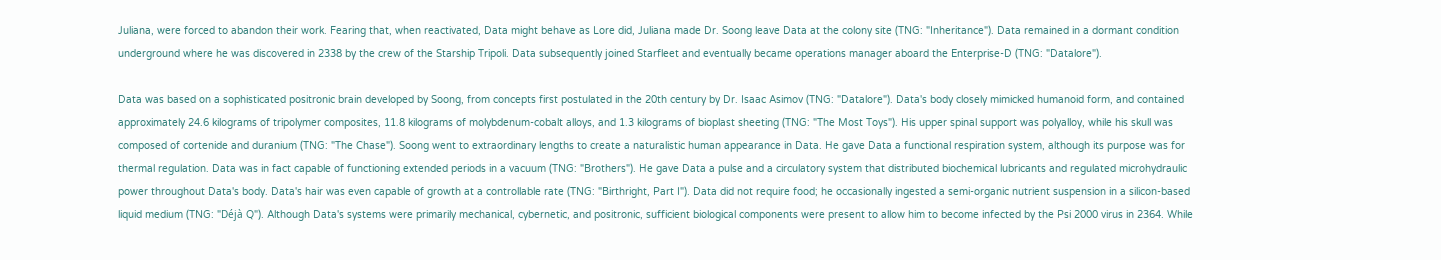Juliana, were forced to abandon their work. Fearing that, when reactivated, Data might behave as Lore did, Juliana made Dr. Soong leave Data at the colony site (TNG: "Inheritance"). Data remained in a dormant condition underground where he was discovered in 2338 by the crew of the Starship Tripoli. Data subsequently joined Starfleet and eventually became operations manager aboard the Enterprise-D (TNG: "Datalore").

Data was based on a sophisticated positronic brain developed by Soong, from concepts first postulated in the 20th century by Dr. Isaac Asimov (TNG: "Datalore"). Data's body closely mimicked humanoid form, and contained approximately 24.6 kilograms of tripolymer composites, 11.8 kilograms of molybdenum-cobalt alloys, and 1.3 kilograms of bioplast sheeting (TNG: "The Most Toys"). His upper spinal support was polyalloy, while his skull was composed of cortenide and duranium (TNG: "The Chase"). Soong went to extraordinary lengths to create a naturalistic human appearance in Data. He gave Data a functional respiration system, although its purpose was for thermal regulation. Data was in fact capable of functioning extended periods in a vacuum (TNG: "Brothers"). He gave Data a pulse and a circulatory system that distributed biochemical lubricants and regulated microhydraulic power throughout Data's body. Data's hair was even capable of growth at a controllable rate (TNG: "Birthright, Part I"). Data did not require food; he occasionally ingested a semi-organic nutrient suspension in a silicon-based liquid medium (TNG: "Déjà Q"). Although Data's systems were primarily mechanical, cybernetic, and positronic, sufficient biological components were present to allow him to become infected by the Psi 2000 virus in 2364. While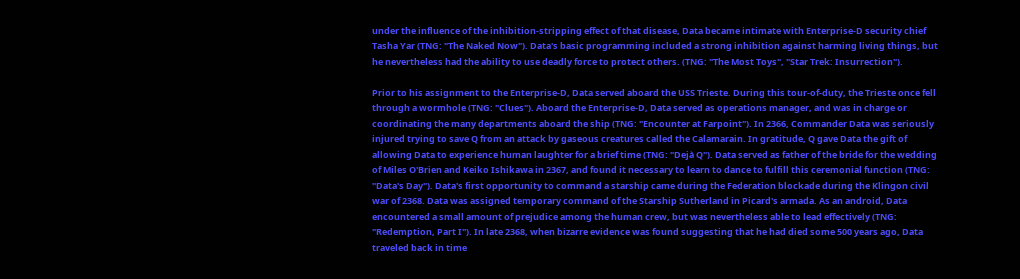under the influence of the inhibition-stripping effect of that disease, Data became intimate with Enterprise-D security chief Tasha Yar (TNG: "The Naked Now"). Data's basic programming included a strong inhibition against harming living things, but he nevertheless had the ability to use deadly force to protect others. (TNG: "The Most Toys", "Star Trek: Insurrection").

Prior to his assignment to the Enterprise-D, Data served aboard the USS Trieste. During this tour-of-duty, the Trieste once fell through a wormhole (TNG: "Clues"). Aboard the Enterprise-D, Data served as operations manager, and was in charge or coordinating the many departments aboard the ship (TNG: "Encounter at Farpoint"). In 2366, Commander Data was seriously injured trying to save Q from an attack by gaseous creatures called the Calamarain. In gratitude, Q gave Data the gift of allowing Data to experience human laughter for a brief time (TNG: "Dejà Q"). Data served as father of the bride for the wedding of Miles O'Brien and Keiko Ishikawa in 2367, and found it necessary to learn to dance to fulfill this ceremonial function (TNG: "Data's Day"). Data's first opportunity to command a starship came during the Federation blockade during the Klingon civil war of 2368. Data was assigned temporary command of the Starship Sutherland in Picard's armada. As an android, Data encountered a small amount of prejudice among the human crew, but was nevertheless able to lead effectively (TNG: "Redemption, Part I"). In late 2368, when bizarre evidence was found suggesting that he had died some 500 years ago, Data traveled back in time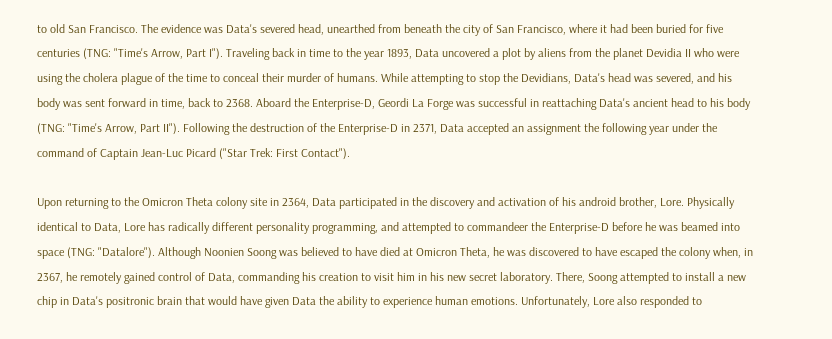to old San Francisco. The evidence was Data's severed head, unearthed from beneath the city of San Francisco, where it had been buried for five centuries (TNG: "Time's Arrow, Part I"). Traveling back in time to the year 1893, Data uncovered a plot by aliens from the planet Devidia II who were using the cholera plague of the time to conceal their murder of humans. While attempting to stop the Devidians, Data's head was severed, and his body was sent forward in time, back to 2368. Aboard the Enterprise-D, Geordi La Forge was successful in reattaching Data's ancient head to his body (TNG: "Time's Arrow, Part II"). Following the destruction of the Enterprise-D in 2371, Data accepted an assignment the following year under the command of Captain Jean-Luc Picard ("Star Trek: First Contact").

Upon returning to the Omicron Theta colony site in 2364, Data participated in the discovery and activation of his android brother, Lore. Physically identical to Data, Lore has radically different personality programming, and attempted to commandeer the Enterprise-D before he was beamed into space (TNG: "Datalore"). Although Noonien Soong was believed to have died at Omicron Theta, he was discovered to have escaped the colony when, in 2367, he remotely gained control of Data, commanding his creation to visit him in his new secret laboratory. There, Soong attempted to install a new chip in Data's positronic brain that would have given Data the ability to experience human emotions. Unfortunately, Lore also responded to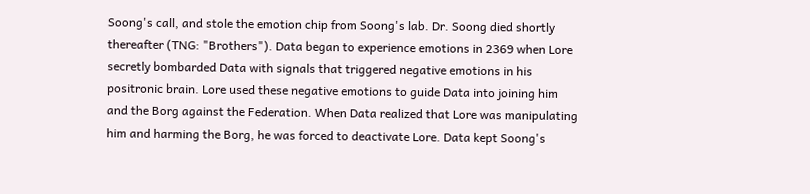Soong's call, and stole the emotion chip from Soong's lab. Dr. Soong died shortly thereafter (TNG: "Brothers"). Data began to experience emotions in 2369 when Lore secretly bombarded Data with signals that triggered negative emotions in his positronic brain. Lore used these negative emotions to guide Data into joining him and the Borg against the Federation. When Data realized that Lore was manipulating him and harming the Borg, he was forced to deactivate Lore. Data kept Soong's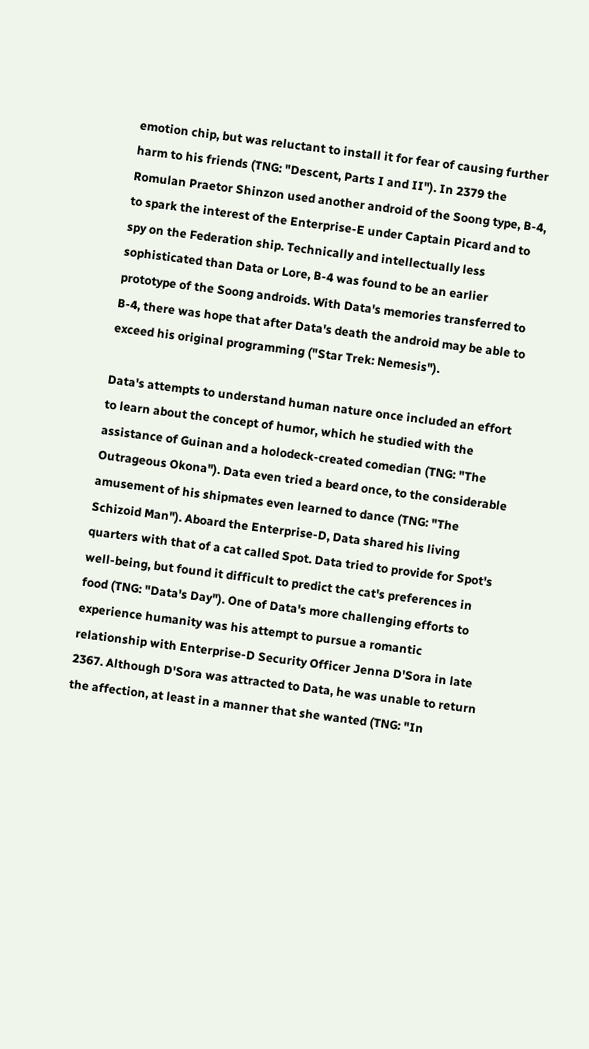emotion chip, but was reluctant to install it for fear of causing further harm to his friends (TNG: "Descent, Parts I and II"). In 2379 the Romulan Praetor Shinzon used another android of the Soong type, B-4, to spark the interest of the Enterprise-E under Captain Picard and to spy on the Federation ship. Technically and intellectually less sophisticated than Data or Lore, B-4 was found to be an earlier prototype of the Soong androids. With Data's memories transferred to B-4, there was hope that after Data's death the android may be able to exceed his original programming ("Star Trek: Nemesis").

Data's attempts to understand human nature once included an effort to learn about the concept of humor, which he studied with the assistance of Guinan and a holodeck-created comedian (TNG: "The Outrageous Okona"). Data even tried a beard once, to the considerable amusement of his shipmates even learned to dance (TNG: "The Schizoid Man"). Aboard the Enterprise-D, Data shared his living quarters with that of a cat called Spot. Data tried to provide for Spot's well-being, but found it difficult to predict the cat's preferences in food (TNG: "Data's Day"). One of Data's more challenging efforts to experience humanity was his attempt to pursue a romantic relationship with Enterprise-D Security Officer Jenna D'Sora in late 2367. Although D'Sora was attracted to Data, he was unable to return the affection, at least in a manner that she wanted (TNG: "In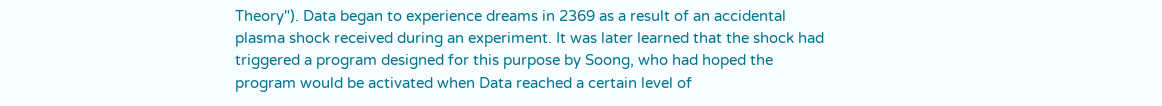Theory"). Data began to experience dreams in 2369 as a result of an accidental plasma shock received during an experiment. It was later learned that the shock had triggered a program designed for this purpose by Soong, who had hoped the program would be activated when Data reached a certain level of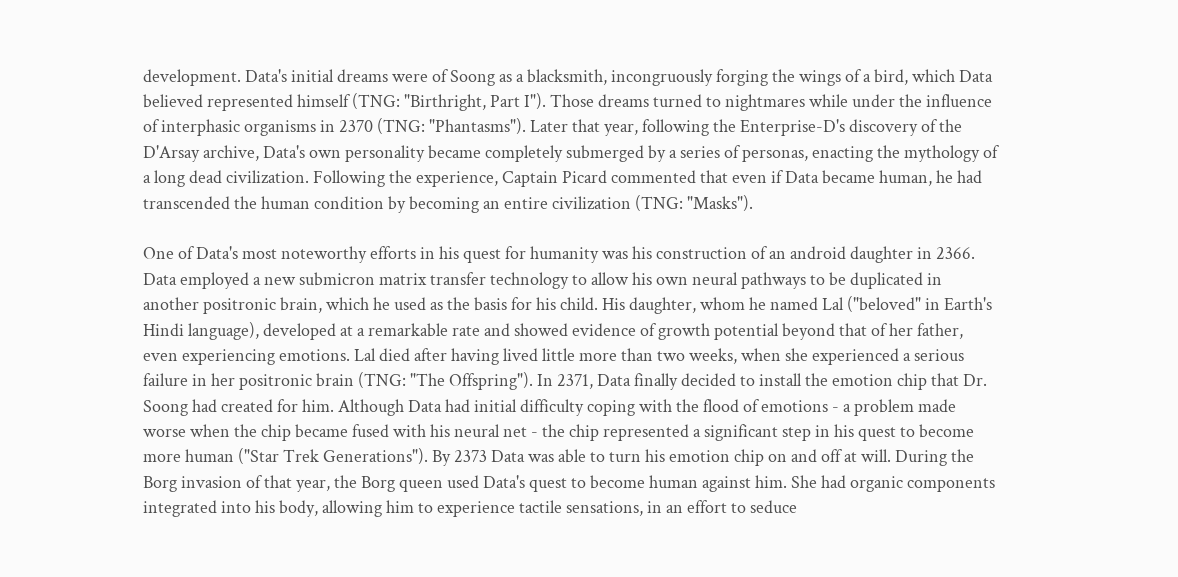development. Data's initial dreams were of Soong as a blacksmith, incongruously forging the wings of a bird, which Data believed represented himself (TNG: "Birthright, Part I"). Those dreams turned to nightmares while under the influence of interphasic organisms in 2370 (TNG: "Phantasms"). Later that year, following the Enterprise-D's discovery of the D'Arsay archive, Data's own personality became completely submerged by a series of personas, enacting the mythology of a long dead civilization. Following the experience, Captain Picard commented that even if Data became human, he had transcended the human condition by becoming an entire civilization (TNG: "Masks").

One of Data's most noteworthy efforts in his quest for humanity was his construction of an android daughter in 2366. Data employed a new submicron matrix transfer technology to allow his own neural pathways to be duplicated in another positronic brain, which he used as the basis for his child. His daughter, whom he named Lal ("beloved" in Earth's Hindi language), developed at a remarkable rate and showed evidence of growth potential beyond that of her father, even experiencing emotions. Lal died after having lived little more than two weeks, when she experienced a serious failure in her positronic brain (TNG: "The Offspring"). In 2371, Data finally decided to install the emotion chip that Dr. Soong had created for him. Although Data had initial difficulty coping with the flood of emotions - a problem made worse when the chip became fused with his neural net - the chip represented a significant step in his quest to become more human ("Star Trek Generations"). By 2373 Data was able to turn his emotion chip on and off at will. During the Borg invasion of that year, the Borg queen used Data's quest to become human against him. She had organic components integrated into his body, allowing him to experience tactile sensations, in an effort to seduce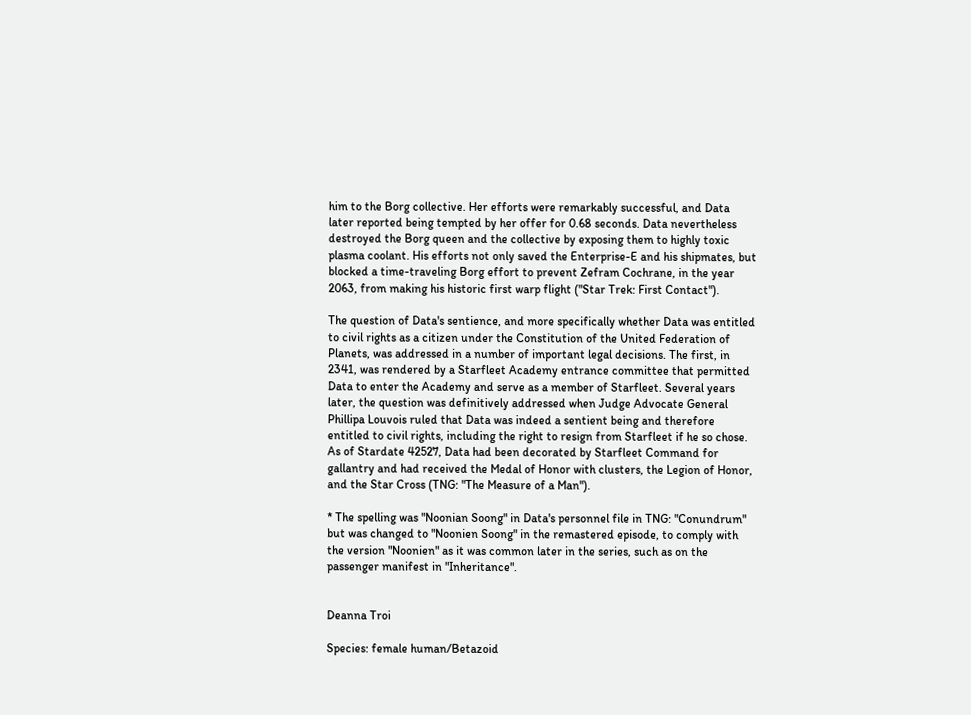him to the Borg collective. Her efforts were remarkably successful, and Data later reported being tempted by her offer for 0.68 seconds. Data nevertheless destroyed the Borg queen and the collective by exposing them to highly toxic plasma coolant. His efforts not only saved the Enterprise-E and his shipmates, but blocked a time-traveling Borg effort to prevent Zefram Cochrane, in the year 2063, from making his historic first warp flight ("Star Trek: First Contact").

The question of Data's sentience, and more specifically whether Data was entitled to civil rights as a citizen under the Constitution of the United Federation of Planets, was addressed in a number of important legal decisions. The first, in 2341, was rendered by a Starfleet Academy entrance committee that permitted Data to enter the Academy and serve as a member of Starfleet. Several years later, the question was definitively addressed when Judge Advocate General Phillipa Louvois ruled that Data was indeed a sentient being and therefore entitled to civil rights, including the right to resign from Starfleet if he so chose. As of Stardate 42527, Data had been decorated by Starfleet Command for gallantry and had received the Medal of Honor with clusters, the Legion of Honor, and the Star Cross (TNG: "The Measure of a Man").

* The spelling was "Noonian Soong" in Data's personnel file in TNG: "Conundrum" but was changed to "Noonien Soong" in the remastered episode, to comply with the version "Noonien" as it was common later in the series, such as on the passenger manifest in "Inheritance".


Deanna Troi

Species: female human/Betazoid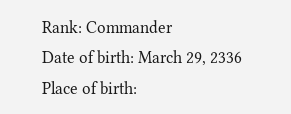Rank: Commander
Date of birth: March 29, 2336
Place of birth: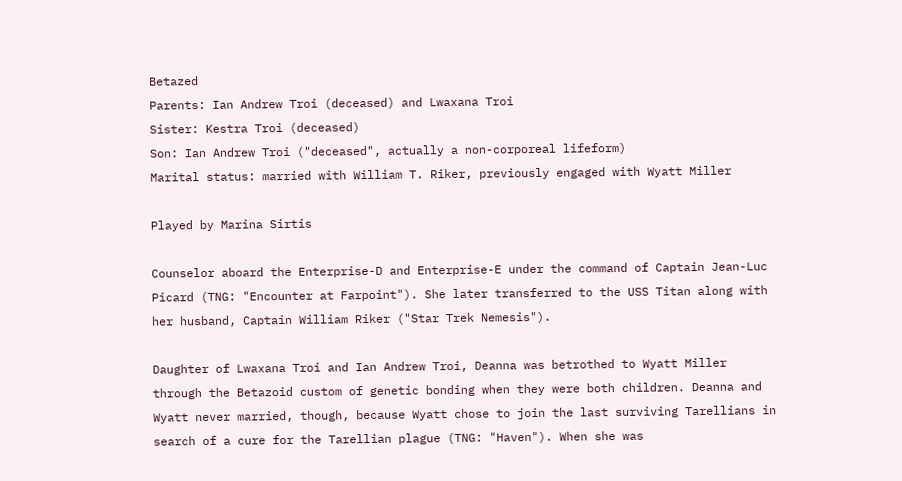Betazed
Parents: Ian Andrew Troi (deceased) and Lwaxana Troi
Sister: Kestra Troi (deceased)
Son: Ian Andrew Troi ("deceased", actually a non-corporeal lifeform)
Marital status: married with William T. Riker, previously engaged with Wyatt Miller

Played by Marina Sirtis

Counselor aboard the Enterprise-D and Enterprise-E under the command of Captain Jean-Luc Picard (TNG: "Encounter at Farpoint"). She later transferred to the USS Titan along with her husband, Captain William Riker ("Star Trek Nemesis").

Daughter of Lwaxana Troi and Ian Andrew Troi, Deanna was betrothed to Wyatt Miller through the Betazoid custom of genetic bonding when they were both children. Deanna and Wyatt never married, though, because Wyatt chose to join the last surviving Tarellians in search of a cure for the Tarellian plague (TNG: "Haven"). When she was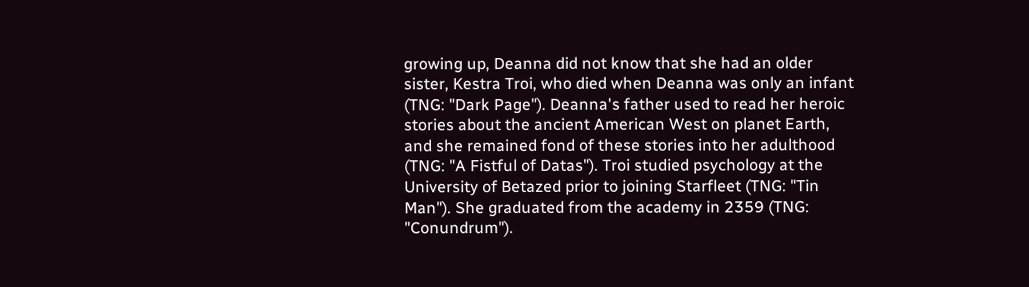growing up, Deanna did not know that she had an older sister, Kestra Troi, who died when Deanna was only an infant (TNG: "Dark Page"). Deanna's father used to read her heroic stories about the ancient American West on planet Earth, and she remained fond of these stories into her adulthood (TNG: "A Fistful of Datas"). Troi studied psychology at the University of Betazed prior to joining Starfleet (TNG: "Tin Man"). She graduated from the academy in 2359 (TNG: "Conundrum").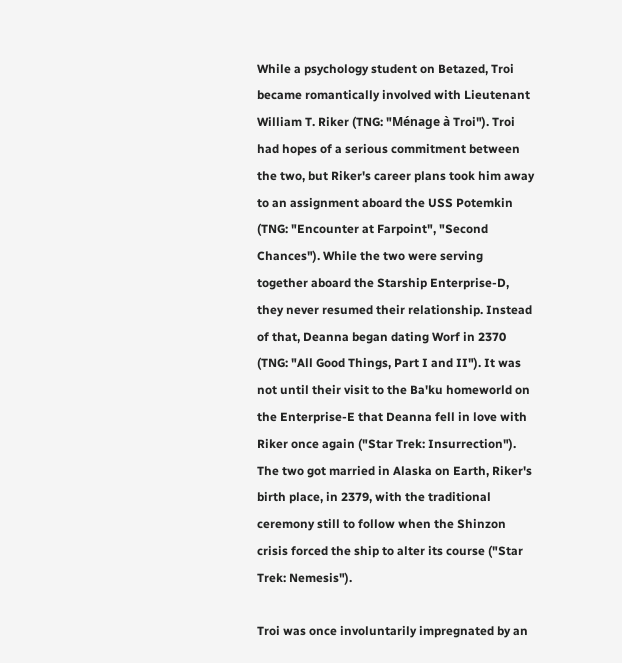While a psychology student on Betazed, Troi became romantically involved with Lieutenant William T. Riker (TNG: "Ménage à Troi"). Troi had hopes of a serious commitment between the two, but Riker's career plans took him away to an assignment aboard the USS Potemkin (TNG: "Encounter at Farpoint", "Second Chances"). While the two were serving together aboard the Starship Enterprise-D, they never resumed their relationship. Instead of that, Deanna began dating Worf in 2370 (TNG: "All Good Things, Part I and II"). It was not until their visit to the Ba'ku homeworld on the Enterprise-E that Deanna fell in love with Riker once again ("Star Trek: Insurrection"). The two got married in Alaska on Earth, Riker's birth place, in 2379, with the traditional ceremony still to follow when the Shinzon crisis forced the ship to alter its course ("Star Trek: Nemesis").

Troi was once involuntarily impregnated by an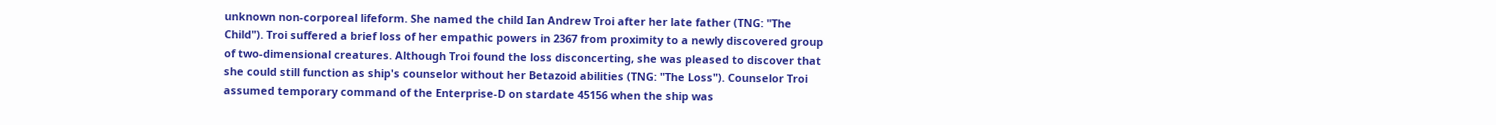unknown non-corporeal lifeform. She named the child Ian Andrew Troi after her late father (TNG: "The Child"). Troi suffered a brief loss of her empathic powers in 2367 from proximity to a newly discovered group of two-dimensional creatures. Although Troi found the loss disconcerting, she was pleased to discover that she could still function as ship's counselor without her Betazoid abilities (TNG: "The Loss"). Counselor Troi assumed temporary command of the Enterprise-D on stardate 45156 when the ship was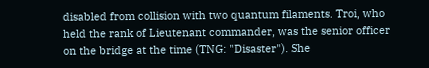disabled from collision with two quantum filaments. Troi, who held the rank of Lieutenant commander, was the senior officer on the bridge at the time (TNG: "Disaster"). She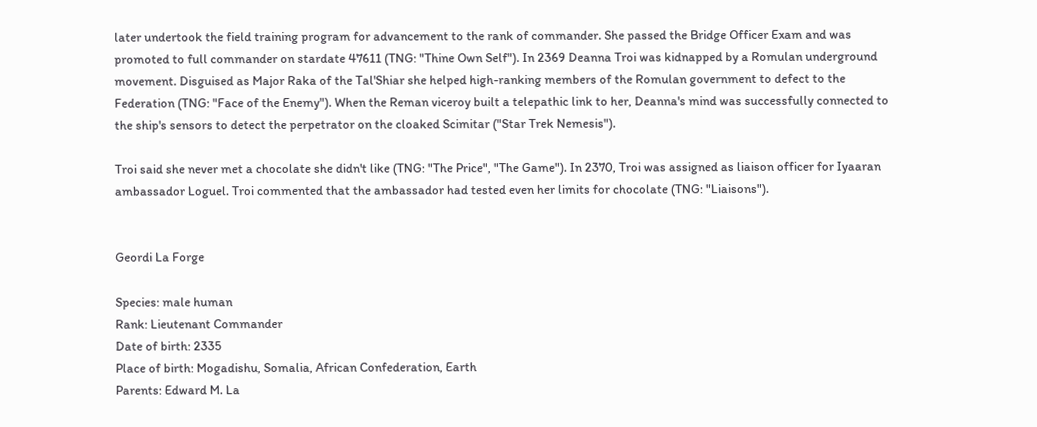later undertook the field training program for advancement to the rank of commander. She passed the Bridge Officer Exam and was promoted to full commander on stardate 47611 (TNG: "Thine Own Self"). In 2369 Deanna Troi was kidnapped by a Romulan underground movement. Disguised as Major Raka of the Tal'Shiar she helped high-ranking members of the Romulan government to defect to the Federation (TNG: "Face of the Enemy"). When the Reman viceroy built a telepathic link to her, Deanna's mind was successfully connected to the ship's sensors to detect the perpetrator on the cloaked Scimitar ("Star Trek Nemesis").

Troi said she never met a chocolate she didn't like (TNG: "The Price", "The Game"). In 2370, Troi was assigned as liaison officer for Iyaaran ambassador Loguel. Troi commented that the ambassador had tested even her limits for chocolate (TNG: "Liaisons").


Geordi La Forge

Species: male human
Rank: Lieutenant Commander
Date of birth: 2335
Place of birth: Mogadishu, Somalia, African Confederation, Earth
Parents: Edward M. La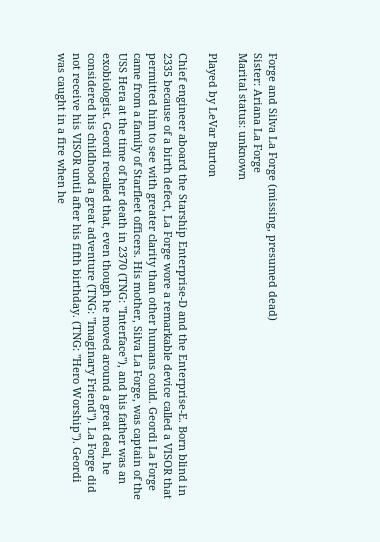Forge and Silva La Forge (missing, presumed dead)
Sister: Ariana La Forge
Marital status: unknown

Played by LeVar Burton

Chief engineer aboard the Starship Enterprise-D and the Enterprise-E. Born blind in 2335 because of a birth defect, La Forge wore a remarkable device called a VISOR that permitted him to see with greater clarity than other humans could. Geordi La Forge came from a family of Starfleet officers. His mother, Silva La Forge, was captain of the USS Hera at the time of her death in 2370 (TNG: "Interface"), and his father was an exobiologist. Geordi recalled that, even though he moved around a great deal, he considered his childhood a great adventure (TNG: "Imaginary Friend"). La Forge did not receive his VISOR until after his fifth birthday. (TNG: "Hero Worship"). Geordi was caught in a fire when he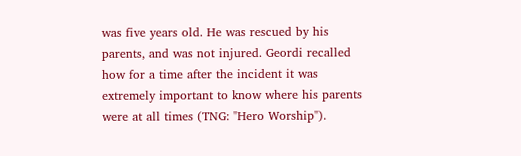was five years old. He was rescued by his parents, and was not injured. Geordi recalled how for a time after the incident it was extremely important to know where his parents were at all times (TNG: "Hero Worship").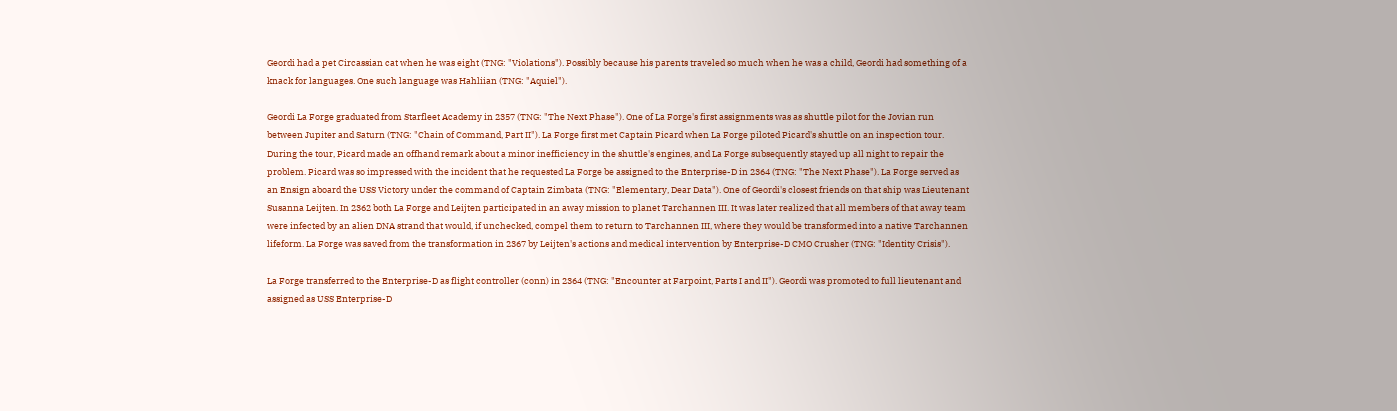Geordi had a pet Circassian cat when he was eight (TNG: "Violations"). Possibly because his parents traveled so much when he was a child, Geordi had something of a knack for languages. One such language was Hahliian (TNG: "Aquiel").

Geordi La Forge graduated from Starfleet Academy in 2357 (TNG: "The Next Phase"). One of La Forge's first assignments was as shuttle pilot for the Jovian run between Jupiter and Saturn (TNG: "Chain of Command, Part II"). La Forge first met Captain Picard when La Forge piloted Picard's shuttle on an inspection tour. During the tour, Picard made an offhand remark about a minor inefficiency in the shuttle's engines, and La Forge subsequently stayed up all night to repair the problem. Picard was so impressed with the incident that he requested La Forge be assigned to the Enterprise-D in 2364 (TNG: "The Next Phase"). La Forge served as an Ensign aboard the USS Victory under the command of Captain Zimbata (TNG: "Elementary, Dear Data"). One of Geordi's closest friends on that ship was Lieutenant Susanna Leijten. In 2362 both La Forge and Leijten participated in an away mission to planet Tarchannen III. It was later realized that all members of that away team were infected by an alien DNA strand that would, if unchecked, compel them to return to Tarchannen III, where they would be transformed into a native Tarchannen lifeform. La Forge was saved from the transformation in 2367 by Leijten's actions and medical intervention by Enterprise-D CMO Crusher (TNG: "Identity Crisis").

La Forge transferred to the Enterprise-D as flight controller (conn) in 2364 (TNG: "Encounter at Farpoint, Parts I and II"). Geordi was promoted to full lieutenant and assigned as USS Enterprise-D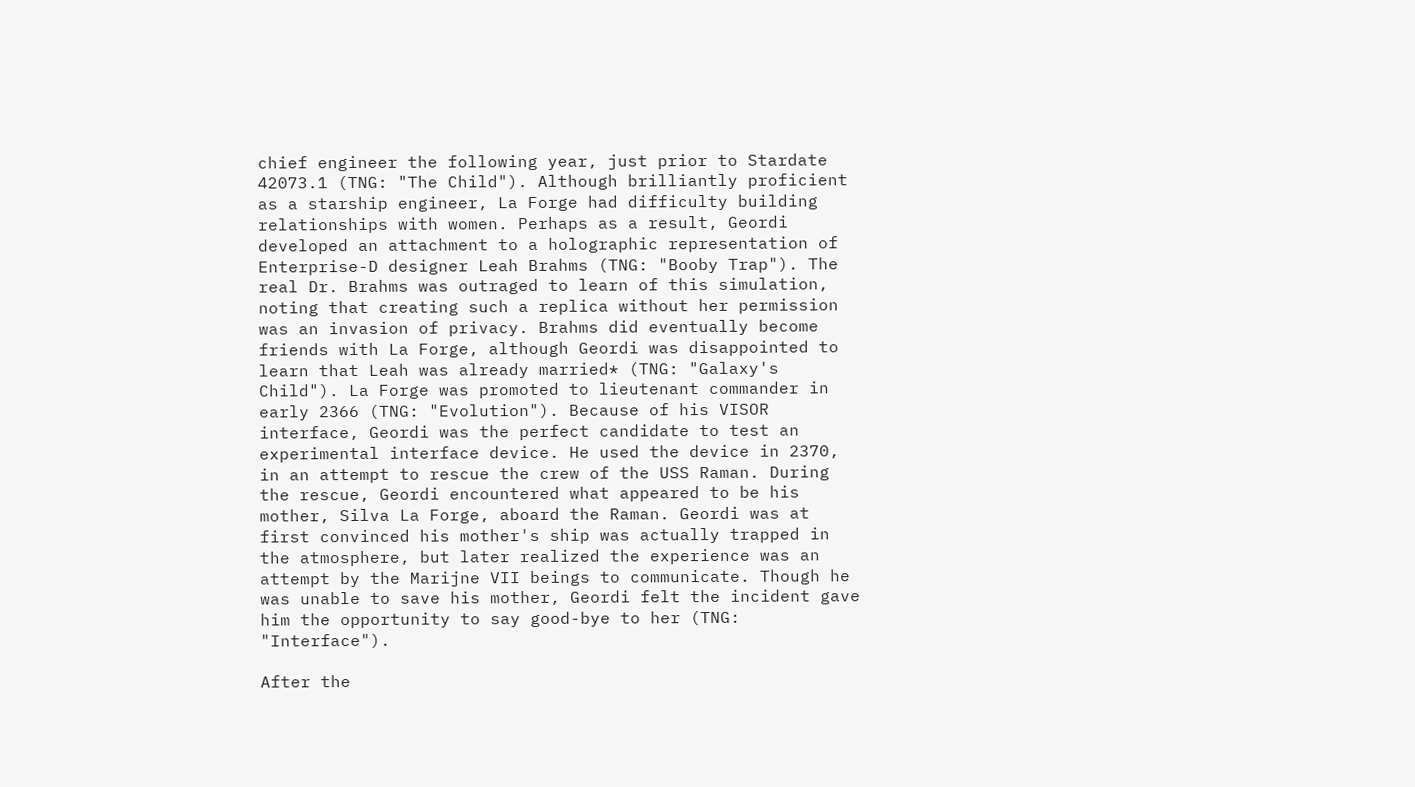chief engineer the following year, just prior to Stardate 42073.1 (TNG: "The Child"). Although brilliantly proficient as a starship engineer, La Forge had difficulty building relationships with women. Perhaps as a result, Geordi developed an attachment to a holographic representation of Enterprise-D designer Leah Brahms (TNG: "Booby Trap"). The real Dr. Brahms was outraged to learn of this simulation, noting that creating such a replica without her permission was an invasion of privacy. Brahms did eventually become friends with La Forge, although Geordi was disappointed to learn that Leah was already married* (TNG: "Galaxy's Child"). La Forge was promoted to lieutenant commander in early 2366 (TNG: "Evolution"). Because of his VISOR interface, Geordi was the perfect candidate to test an experimental interface device. He used the device in 2370, in an attempt to rescue the crew of the USS Raman. During the rescue, Geordi encountered what appeared to be his mother, Silva La Forge, aboard the Raman. Geordi was at first convinced his mother's ship was actually trapped in the atmosphere, but later realized the experience was an attempt by the Marijne VII beings to communicate. Though he was unable to save his mother, Geordi felt the incident gave him the opportunity to say good-bye to her (TNG: "Interface").

After the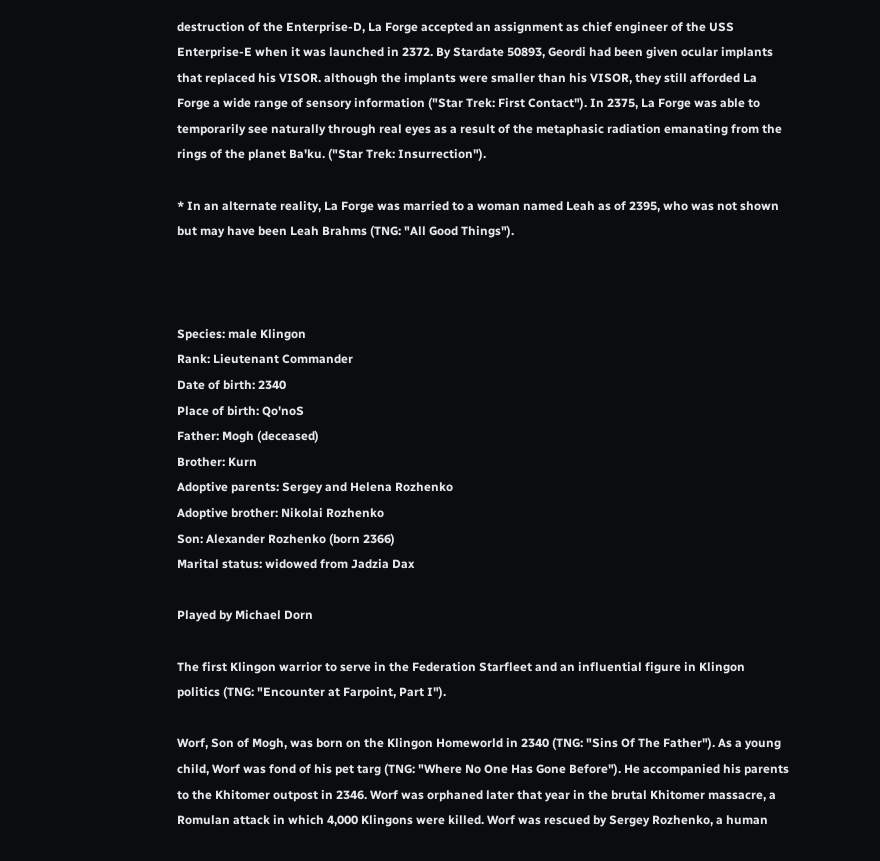destruction of the Enterprise-D, La Forge accepted an assignment as chief engineer of the USS Enterprise-E when it was launched in 2372. By Stardate 50893, Geordi had been given ocular implants that replaced his VISOR. although the implants were smaller than his VISOR, they still afforded La Forge a wide range of sensory information ("Star Trek: First Contact"). In 2375, La Forge was able to temporarily see naturally through real eyes as a result of the metaphasic radiation emanating from the rings of the planet Ba'ku. ("Star Trek: Insurrection").

* In an alternate reality, La Forge was married to a woman named Leah as of 2395, who was not shown but may have been Leah Brahms (TNG: "All Good Things").



Species: male Klingon
Rank: Lieutenant Commander
Date of birth: 2340
Place of birth: Qo'noS
Father: Mogh (deceased)
Brother: Kurn
Adoptive parents: Sergey and Helena Rozhenko
Adoptive brother: Nikolai Rozhenko
Son: Alexander Rozhenko (born 2366)
Marital status: widowed from Jadzia Dax

Played by Michael Dorn

The first Klingon warrior to serve in the Federation Starfleet and an influential figure in Klingon politics (TNG: "Encounter at Farpoint, Part I").

Worf, Son of Mogh, was born on the Klingon Homeworld in 2340 (TNG: "Sins Of The Father"). As a young child, Worf was fond of his pet targ (TNG: "Where No One Has Gone Before"). He accompanied his parents to the Khitomer outpost in 2346. Worf was orphaned later that year in the brutal Khitomer massacre, a Romulan attack in which 4,000 Klingons were killed. Worf was rescued by Sergey Rozhenko, a human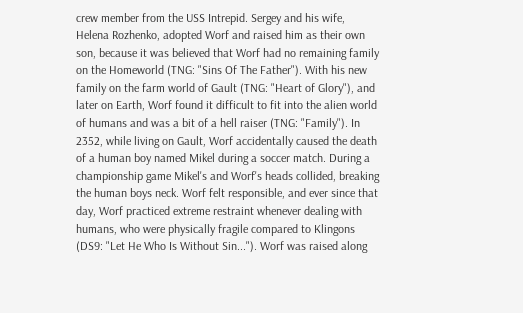crew member from the USS Intrepid. Sergey and his wife, Helena Rozhenko, adopted Worf and raised him as their own son, because it was believed that Worf had no remaining family on the Homeworld (TNG: "Sins Of The Father"). With his new family on the farm world of Gault (TNG: "Heart of Glory"), and later on Earth, Worf found it difficult to fit into the alien world of humans and was a bit of a hell raiser (TNG: "Family"). In 2352, while living on Gault, Worf accidentally caused the death of a human boy named Mikel during a soccer match. During a championship game Mikel's and Worf's heads collided, breaking the human boys neck. Worf felt responsible, and ever since that day, Worf practiced extreme restraint whenever dealing with humans, who were physically fragile compared to Klingons (DS9: "Let He Who Is Without Sin..."). Worf was raised along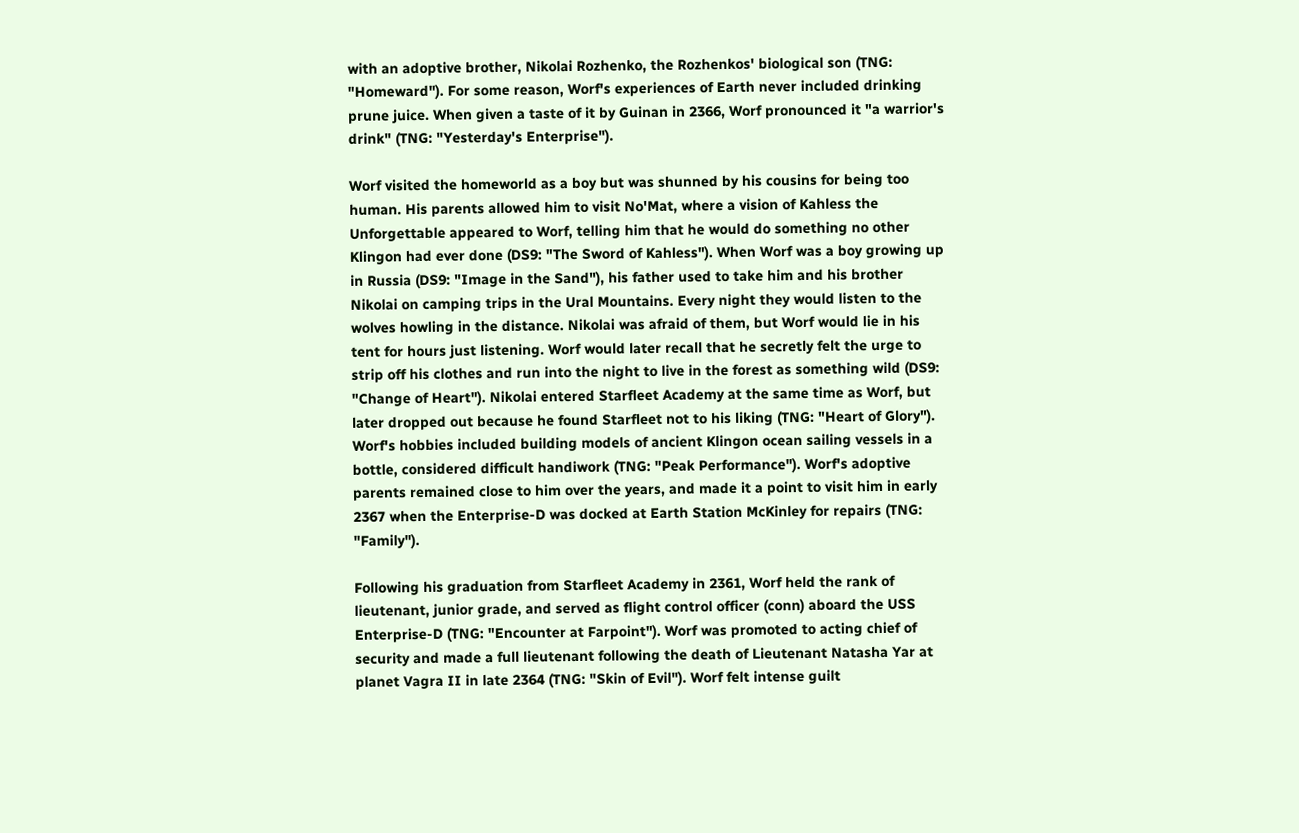with an adoptive brother, Nikolai Rozhenko, the Rozhenkos' biological son (TNG: "Homeward"). For some reason, Worf's experiences of Earth never included drinking prune juice. When given a taste of it by Guinan in 2366, Worf pronounced it "a warrior's drink" (TNG: "Yesterday's Enterprise").

Worf visited the homeworld as a boy but was shunned by his cousins for being too human. His parents allowed him to visit No'Mat, where a vision of Kahless the Unforgettable appeared to Worf, telling him that he would do something no other Klingon had ever done (DS9: "The Sword of Kahless"). When Worf was a boy growing up in Russia (DS9: "Image in the Sand"), his father used to take him and his brother Nikolai on camping trips in the Ural Mountains. Every night they would listen to the wolves howling in the distance. Nikolai was afraid of them, but Worf would lie in his tent for hours just listening. Worf would later recall that he secretly felt the urge to strip off his clothes and run into the night to live in the forest as something wild (DS9: "Change of Heart"). Nikolai entered Starfleet Academy at the same time as Worf, but later dropped out because he found Starfleet not to his liking (TNG: "Heart of Glory"). Worf's hobbies included building models of ancient Klingon ocean sailing vessels in a bottle, considered difficult handiwork (TNG: "Peak Performance"). Worf's adoptive parents remained close to him over the years, and made it a point to visit him in early 2367 when the Enterprise-D was docked at Earth Station McKinley for repairs (TNG: "Family").

Following his graduation from Starfleet Academy in 2361, Worf held the rank of lieutenant, junior grade, and served as flight control officer (conn) aboard the USS Enterprise-D (TNG: "Encounter at Farpoint"). Worf was promoted to acting chief of security and made a full lieutenant following the death of Lieutenant Natasha Yar at planet Vagra II in late 2364 (TNG: "Skin of Evil"). Worf felt intense guilt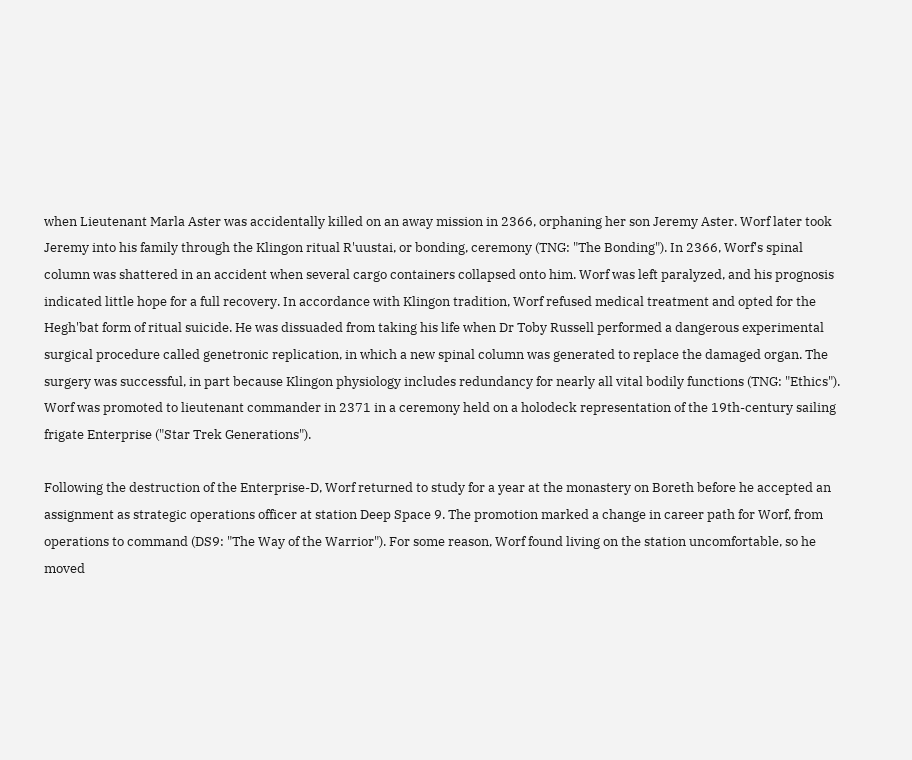when Lieutenant Marla Aster was accidentally killed on an away mission in 2366, orphaning her son Jeremy Aster. Worf later took Jeremy into his family through the Klingon ritual R'uustai, or bonding, ceremony (TNG: "The Bonding"). In 2366, Worf's spinal column was shattered in an accident when several cargo containers collapsed onto him. Worf was left paralyzed, and his prognosis indicated little hope for a full recovery. In accordance with Klingon tradition, Worf refused medical treatment and opted for the Hegh'bat form of ritual suicide. He was dissuaded from taking his life when Dr Toby Russell performed a dangerous experimental surgical procedure called genetronic replication, in which a new spinal column was generated to replace the damaged organ. The surgery was successful, in part because Klingon physiology includes redundancy for nearly all vital bodily functions (TNG: "Ethics"). Worf was promoted to lieutenant commander in 2371 in a ceremony held on a holodeck representation of the 19th-century sailing frigate Enterprise ("Star Trek Generations").

Following the destruction of the Enterprise-D, Worf returned to study for a year at the monastery on Boreth before he accepted an assignment as strategic operations officer at station Deep Space 9. The promotion marked a change in career path for Worf, from operations to command (DS9: "The Way of the Warrior"). For some reason, Worf found living on the station uncomfortable, so he moved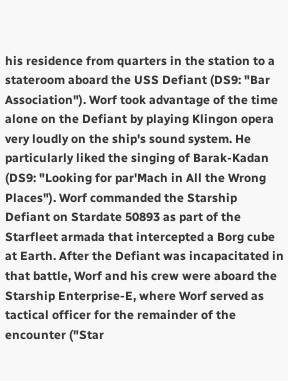his residence from quarters in the station to a stateroom aboard the USS Defiant (DS9: "Bar Association"). Worf took advantage of the time alone on the Defiant by playing Klingon opera very loudly on the ship's sound system. He particularly liked the singing of Barak-Kadan (DS9: "Looking for par'Mach in All the Wrong Places"). Worf commanded the Starship Defiant on Stardate 50893 as part of the Starfleet armada that intercepted a Borg cube at Earth. After the Defiant was incapacitated in that battle, Worf and his crew were aboard the Starship Enterprise-E, where Worf served as tactical officer for the remainder of the encounter ("Star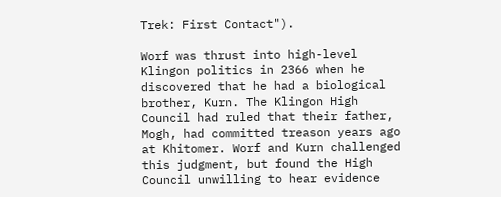Trek: First Contact").

Worf was thrust into high-level Klingon politics in 2366 when he discovered that he had a biological brother, Kurn. The Klingon High Council had ruled that their father, Mogh, had committed treason years ago at Khitomer. Worf and Kurn challenged this judgment, but found the High Council unwilling to hear evidence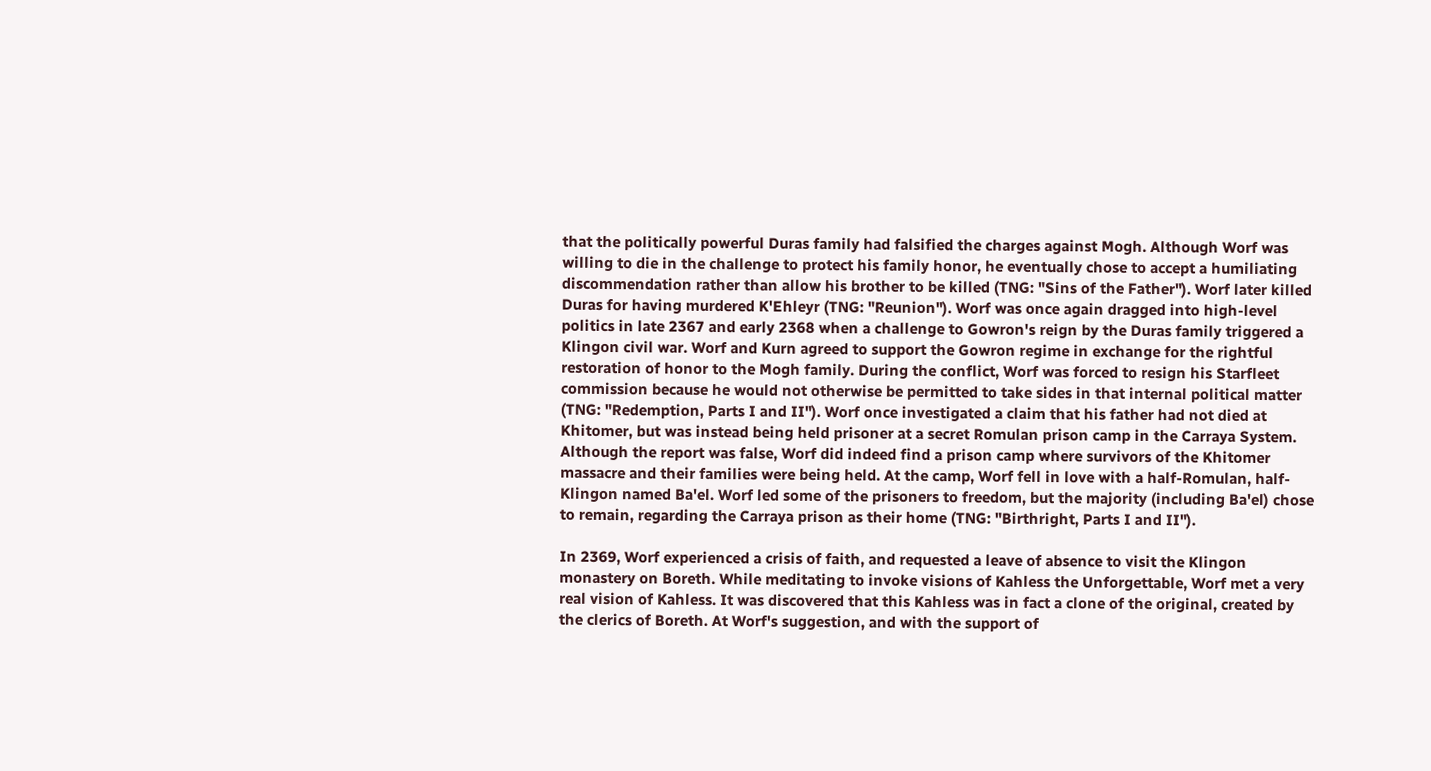that the politically powerful Duras family had falsified the charges against Mogh. Although Worf was willing to die in the challenge to protect his family honor, he eventually chose to accept a humiliating discommendation rather than allow his brother to be killed (TNG: "Sins of the Father"). Worf later killed Duras for having murdered K'Ehleyr (TNG: "Reunion"). Worf was once again dragged into high-level politics in late 2367 and early 2368 when a challenge to Gowron's reign by the Duras family triggered a Klingon civil war. Worf and Kurn agreed to support the Gowron regime in exchange for the rightful restoration of honor to the Mogh family. During the conflict, Worf was forced to resign his Starfleet commission because he would not otherwise be permitted to take sides in that internal political matter (TNG: "Redemption, Parts I and II"). Worf once investigated a claim that his father had not died at Khitomer, but was instead being held prisoner at a secret Romulan prison camp in the Carraya System. Although the report was false, Worf did indeed find a prison camp where survivors of the Khitomer massacre and their families were being held. At the camp, Worf fell in love with a half-Romulan, half-Klingon named Ba'el. Worf led some of the prisoners to freedom, but the majority (including Ba'el) chose to remain, regarding the Carraya prison as their home (TNG: "Birthright, Parts I and II").

In 2369, Worf experienced a crisis of faith, and requested a leave of absence to visit the Klingon monastery on Boreth. While meditating to invoke visions of Kahless the Unforgettable, Worf met a very real vision of Kahless. It was discovered that this Kahless was in fact a clone of the original, created by the clerics of Boreth. At Worf's suggestion, and with the support of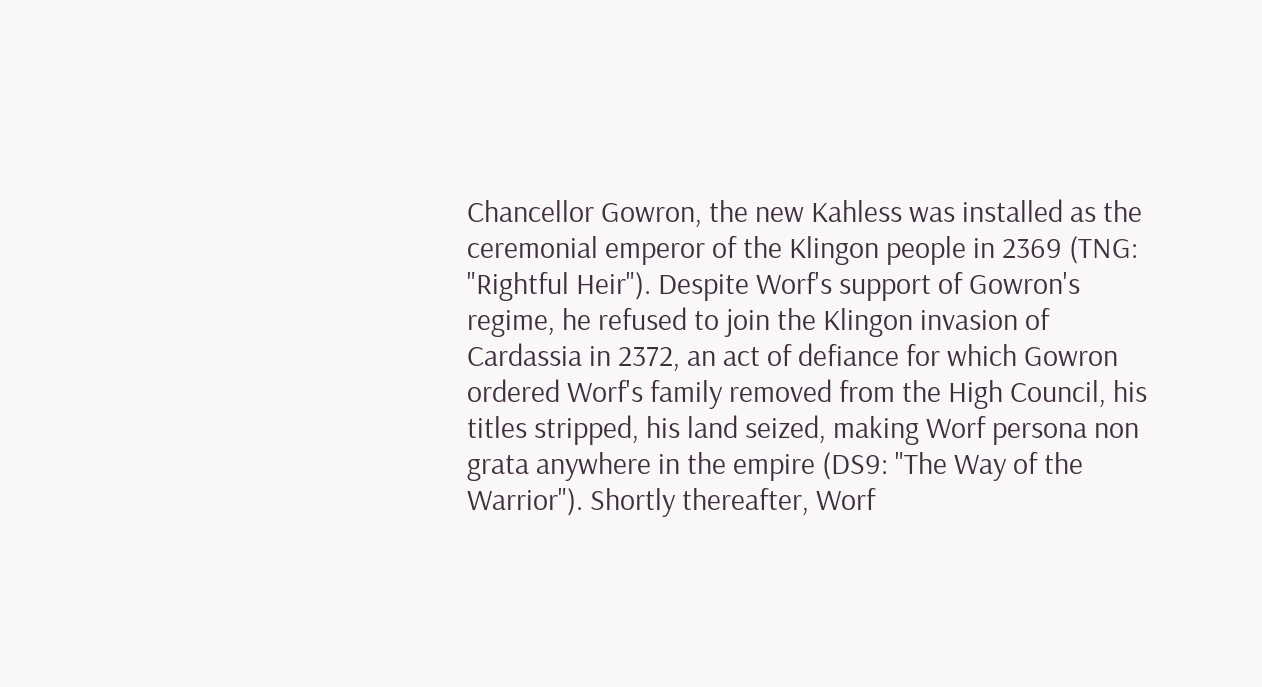Chancellor Gowron, the new Kahless was installed as the ceremonial emperor of the Klingon people in 2369 (TNG: "Rightful Heir"). Despite Worf's support of Gowron's regime, he refused to join the Klingon invasion of Cardassia in 2372, an act of defiance for which Gowron ordered Worf's family removed from the High Council, his titles stripped, his land seized, making Worf persona non grata anywhere in the empire (DS9: "The Way of the Warrior"). Shortly thereafter, Worf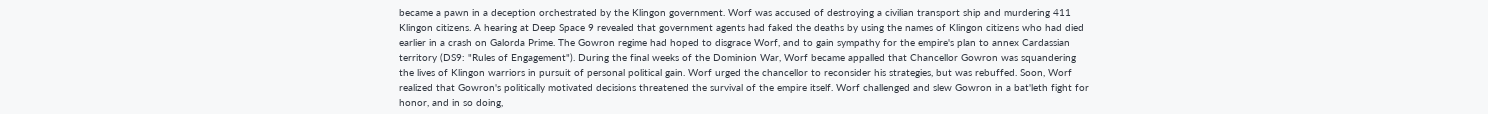became a pawn in a deception orchestrated by the Klingon government. Worf was accused of destroying a civilian transport ship and murdering 411 Klingon citizens. A hearing at Deep Space 9 revealed that government agents had faked the deaths by using the names of Klingon citizens who had died earlier in a crash on Galorda Prime. The Gowron regime had hoped to disgrace Worf, and to gain sympathy for the empire's plan to annex Cardassian territory (DS9: "Rules of Engagement"). During the final weeks of the Dominion War, Worf became appalled that Chancellor Gowron was squandering the lives of Klingon warriors in pursuit of personal political gain. Worf urged the chancellor to reconsider his strategies, but was rebuffed. Soon, Worf realized that Gowron's politically motivated decisions threatened the survival of the empire itself. Worf challenged and slew Gowron in a bat'leth fight for honor, and in so doing,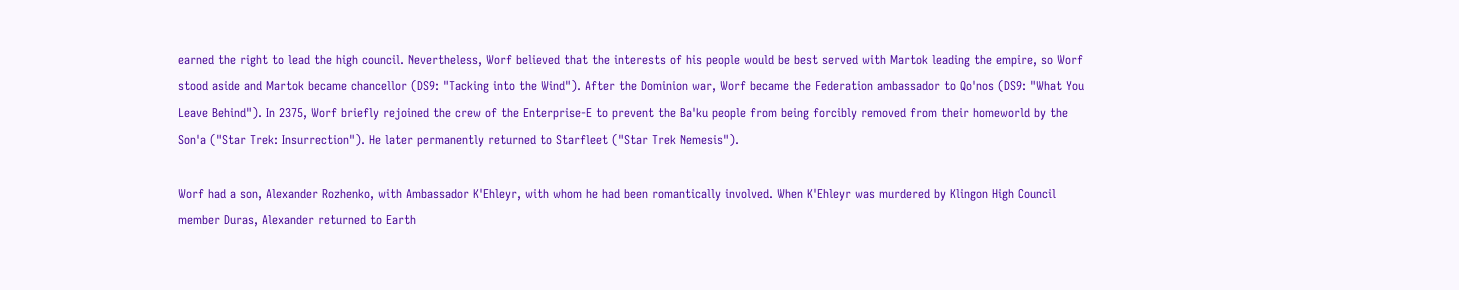earned the right to lead the high council. Nevertheless, Worf believed that the interests of his people would be best served with Martok leading the empire, so Worf stood aside and Martok became chancellor (DS9: "Tacking into the Wind"). After the Dominion war, Worf became the Federation ambassador to Qo'nos (DS9: "What You Leave Behind"). In 2375, Worf briefly rejoined the crew of the Enterprise-E to prevent the Ba'ku people from being forcibly removed from their homeworld by the Son'a ("Star Trek: Insurrection"). He later permanently returned to Starfleet ("Star Trek Nemesis").

Worf had a son, Alexander Rozhenko, with Ambassador K'Ehleyr, with whom he had been romantically involved. When K'Ehleyr was murdered by Klingon High Council member Duras, Alexander returned to Earth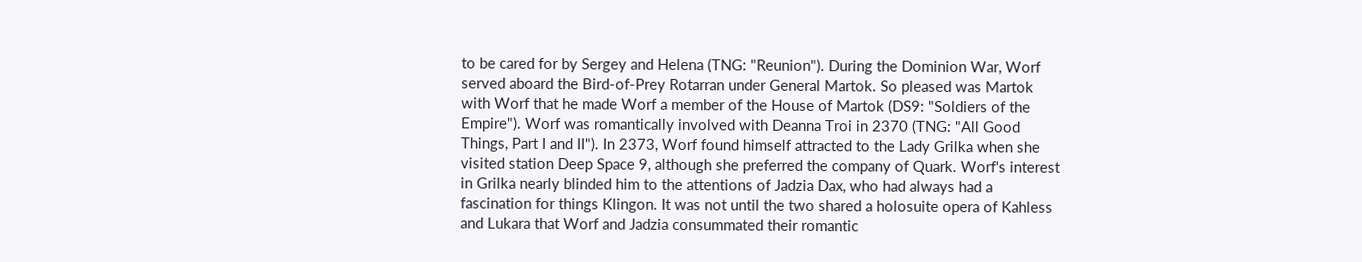to be cared for by Sergey and Helena (TNG: "Reunion"). During the Dominion War, Worf served aboard the Bird-of-Prey Rotarran under General Martok. So pleased was Martok with Worf that he made Worf a member of the House of Martok (DS9: "Soldiers of the Empire"). Worf was romantically involved with Deanna Troi in 2370 (TNG: "All Good Things, Part I and II"). In 2373, Worf found himself attracted to the Lady Grilka when she visited station Deep Space 9, although she preferred the company of Quark. Worf's interest in Grilka nearly blinded him to the attentions of Jadzia Dax, who had always had a fascination for things Klingon. It was not until the two shared a holosuite opera of Kahless and Lukara that Worf and Jadzia consummated their romantic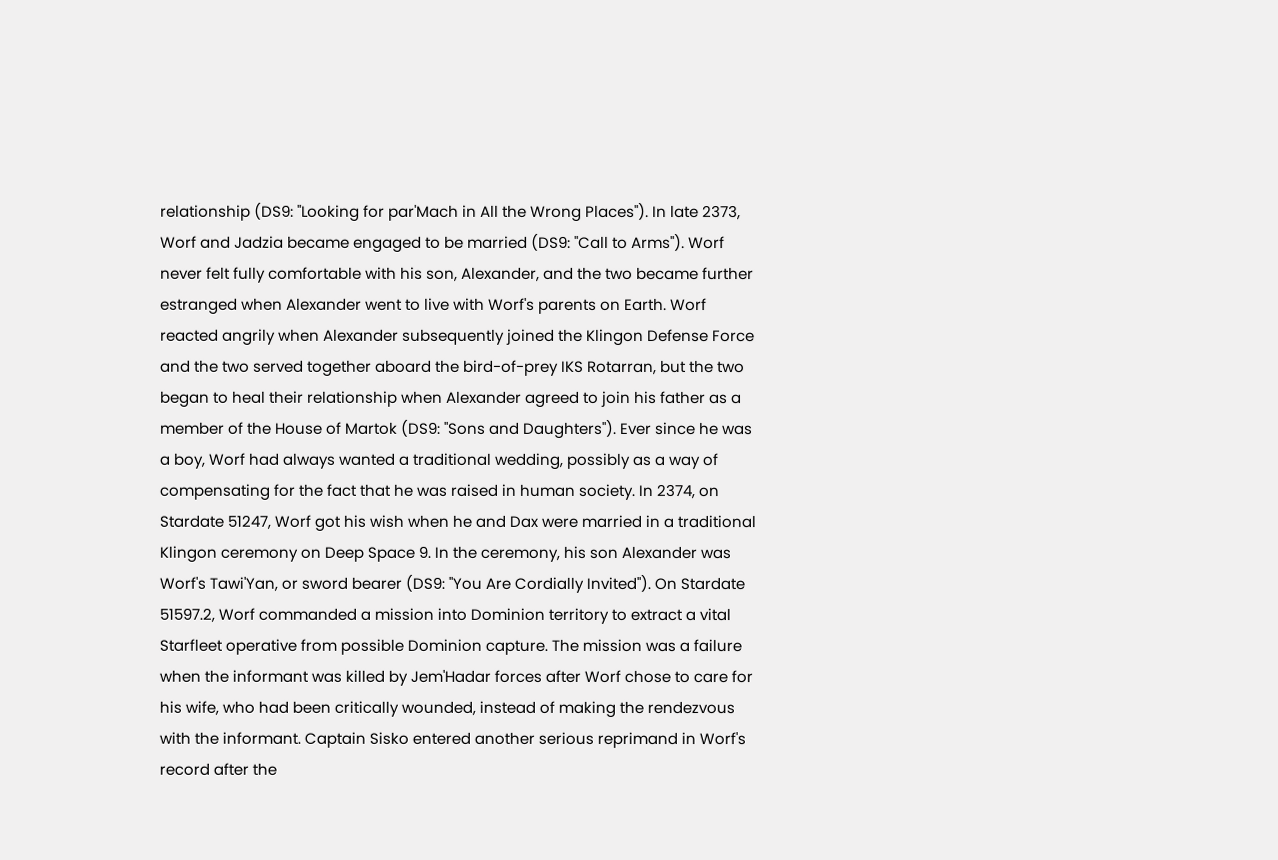relationship (DS9: "Looking for par'Mach in All the Wrong Places"). In late 2373, Worf and Jadzia became engaged to be married (DS9: "Call to Arms"). Worf never felt fully comfortable with his son, Alexander, and the two became further estranged when Alexander went to live with Worf's parents on Earth. Worf reacted angrily when Alexander subsequently joined the Klingon Defense Force and the two served together aboard the bird-of-prey IKS Rotarran, but the two began to heal their relationship when Alexander agreed to join his father as a member of the House of Martok (DS9: "Sons and Daughters"). Ever since he was a boy, Worf had always wanted a traditional wedding, possibly as a way of compensating for the fact that he was raised in human society. In 2374, on Stardate 51247, Worf got his wish when he and Dax were married in a traditional Klingon ceremony on Deep Space 9. In the ceremony, his son Alexander was Worf's Tawi'Yan, or sword bearer (DS9: "You Are Cordially Invited"). On Stardate 51597.2, Worf commanded a mission into Dominion territory to extract a vital Starfleet operative from possible Dominion capture. The mission was a failure when the informant was killed by Jem'Hadar forces after Worf chose to care for his wife, who had been critically wounded, instead of making the rendezvous with the informant. Captain Sisko entered another serious reprimand in Worf's record after the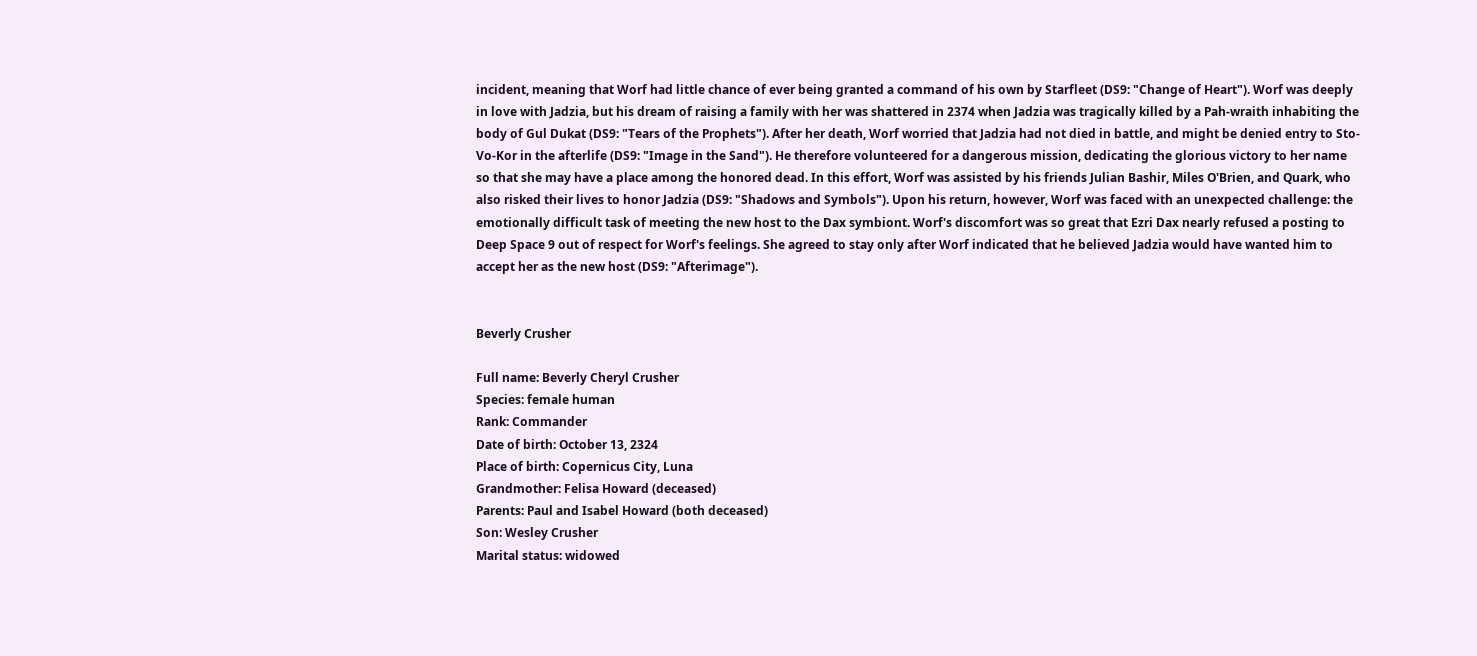incident, meaning that Worf had little chance of ever being granted a command of his own by Starfleet (DS9: "Change of Heart"). Worf was deeply in love with Jadzia, but his dream of raising a family with her was shattered in 2374 when Jadzia was tragically killed by a Pah-wraith inhabiting the body of Gul Dukat (DS9: "Tears of the Prophets"). After her death, Worf worried that Jadzia had not died in battle, and might be denied entry to Sto-Vo-Kor in the afterlife (DS9: "Image in the Sand"). He therefore volunteered for a dangerous mission, dedicating the glorious victory to her name so that she may have a place among the honored dead. In this effort, Worf was assisted by his friends Julian Bashir, Miles O'Brien, and Quark, who also risked their lives to honor Jadzia (DS9: "Shadows and Symbols"). Upon his return, however, Worf was faced with an unexpected challenge: the emotionally difficult task of meeting the new host to the Dax symbiont. Worf's discomfort was so great that Ezri Dax nearly refused a posting to Deep Space 9 out of respect for Worf's feelings. She agreed to stay only after Worf indicated that he believed Jadzia would have wanted him to accept her as the new host (DS9: "Afterimage").


Beverly Crusher

Full name: Beverly Cheryl Crusher
Species: female human
Rank: Commander
Date of birth: October 13, 2324
Place of birth: Copernicus City, Luna
Grandmother: Felisa Howard (deceased)
Parents: Paul and Isabel Howard (both deceased)
Son: Wesley Crusher
Marital status: widowed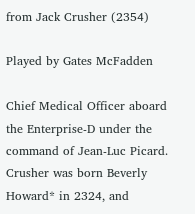from Jack Crusher (2354)

Played by Gates McFadden

Chief Medical Officer aboard the Enterprise-D under the command of Jean-Luc Picard. Crusher was born Beverly Howard* in 2324, and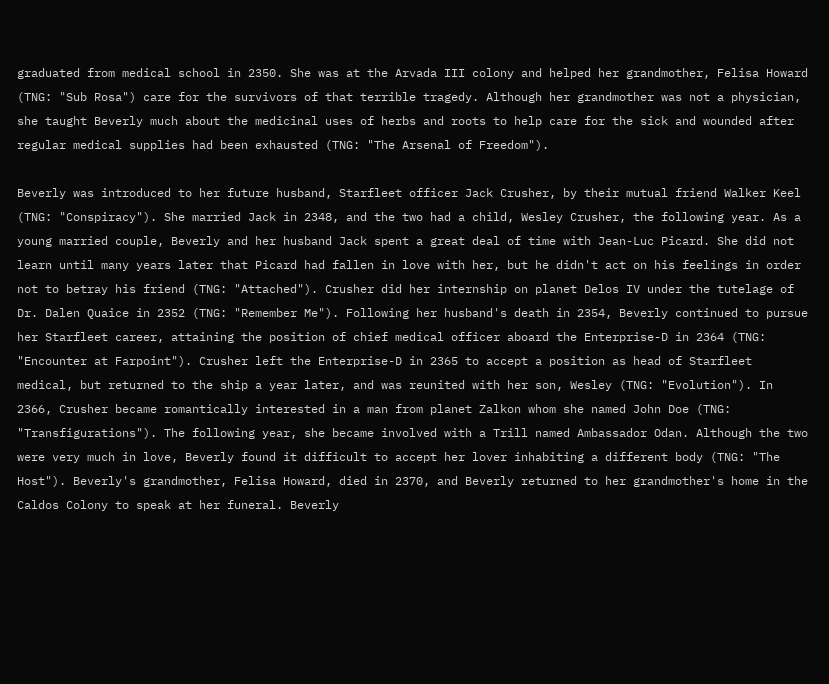graduated from medical school in 2350. She was at the Arvada III colony and helped her grandmother, Felisa Howard (TNG: "Sub Rosa") care for the survivors of that terrible tragedy. Although her grandmother was not a physician, she taught Beverly much about the medicinal uses of herbs and roots to help care for the sick and wounded after regular medical supplies had been exhausted (TNG: "The Arsenal of Freedom").

Beverly was introduced to her future husband, Starfleet officer Jack Crusher, by their mutual friend Walker Keel (TNG: "Conspiracy"). She married Jack in 2348, and the two had a child, Wesley Crusher, the following year. As a young married couple, Beverly and her husband Jack spent a great deal of time with Jean-Luc Picard. She did not learn until many years later that Picard had fallen in love with her, but he didn't act on his feelings in order not to betray his friend (TNG: "Attached"). Crusher did her internship on planet Delos IV under the tutelage of Dr. Dalen Quaice in 2352 (TNG: "Remember Me"). Following her husband's death in 2354, Beverly continued to pursue her Starfleet career, attaining the position of chief medical officer aboard the Enterprise-D in 2364 (TNG: "Encounter at Farpoint"). Crusher left the Enterprise-D in 2365 to accept a position as head of Starfleet medical, but returned to the ship a year later, and was reunited with her son, Wesley (TNG: "Evolution"). In 2366, Crusher became romantically interested in a man from planet Zalkon whom she named John Doe (TNG: "Transfigurations"). The following year, she became involved with a Trill named Ambassador Odan. Although the two were very much in love, Beverly found it difficult to accept her lover inhabiting a different body (TNG: "The Host"). Beverly's grandmother, Felisa Howard, died in 2370, and Beverly returned to her grandmother's home in the Caldos Colony to speak at her funeral. Beverly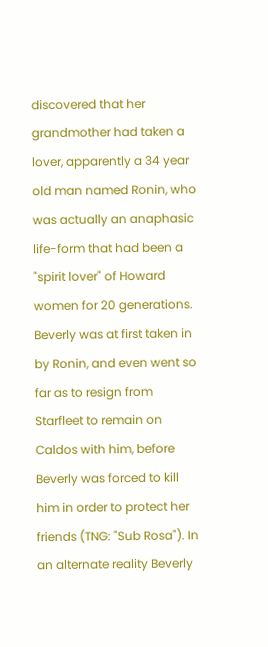discovered that her grandmother had taken a lover, apparently a 34 year old man named Ronin, who was actually an anaphasic life-form that had been a "spirit lover" of Howard women for 20 generations. Beverly was at first taken in by Ronin, and even went so far as to resign from Starfleet to remain on Caldos with him, before Beverly was forced to kill him in order to protect her friends (TNG: "Sub Rosa"). In an alternate reality Beverly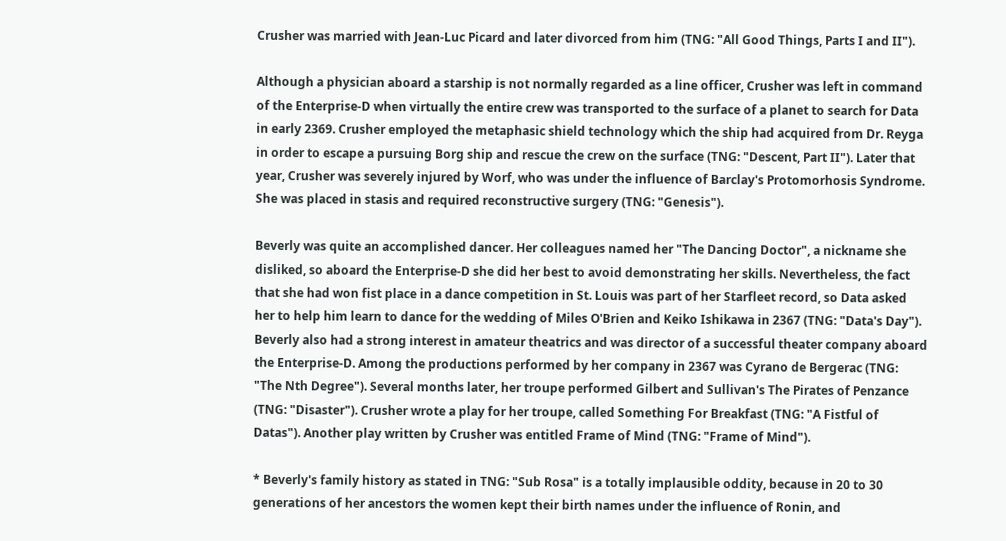Crusher was married with Jean-Luc Picard and later divorced from him (TNG: "All Good Things, Parts I and II").

Although a physician aboard a starship is not normally regarded as a line officer, Crusher was left in command of the Enterprise-D when virtually the entire crew was transported to the surface of a planet to search for Data in early 2369. Crusher employed the metaphasic shield technology which the ship had acquired from Dr. Reyga in order to escape a pursuing Borg ship and rescue the crew on the surface (TNG: "Descent, Part II"). Later that year, Crusher was severely injured by Worf, who was under the influence of Barclay's Protomorhosis Syndrome. She was placed in stasis and required reconstructive surgery (TNG: "Genesis").

Beverly was quite an accomplished dancer. Her colleagues named her "The Dancing Doctor", a nickname she disliked, so aboard the Enterprise-D she did her best to avoid demonstrating her skills. Nevertheless, the fact that she had won fist place in a dance competition in St. Louis was part of her Starfleet record, so Data asked her to help him learn to dance for the wedding of Miles O'Brien and Keiko Ishikawa in 2367 (TNG: "Data's Day"). Beverly also had a strong interest in amateur theatrics and was director of a successful theater company aboard the Enterprise-D. Among the productions performed by her company in 2367 was Cyrano de Bergerac (TNG: "The Nth Degree"). Several months later, her troupe performed Gilbert and Sullivan's The Pirates of Penzance (TNG: "Disaster"). Crusher wrote a play for her troupe, called Something For Breakfast (TNG: "A Fistful of Datas"). Another play written by Crusher was entitled Frame of Mind (TNG: "Frame of Mind").

* Beverly's family history as stated in TNG: "Sub Rosa" is a totally implausible oddity, because in 20 to 30 generations of her ancestors the women kept their birth names under the influence of Ronin, and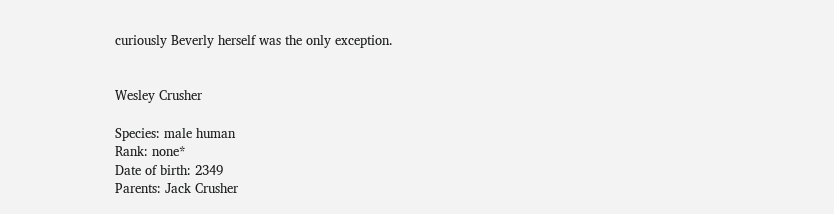curiously Beverly herself was the only exception.


Wesley Crusher

Species: male human
Rank: none*
Date of birth: 2349
Parents: Jack Crusher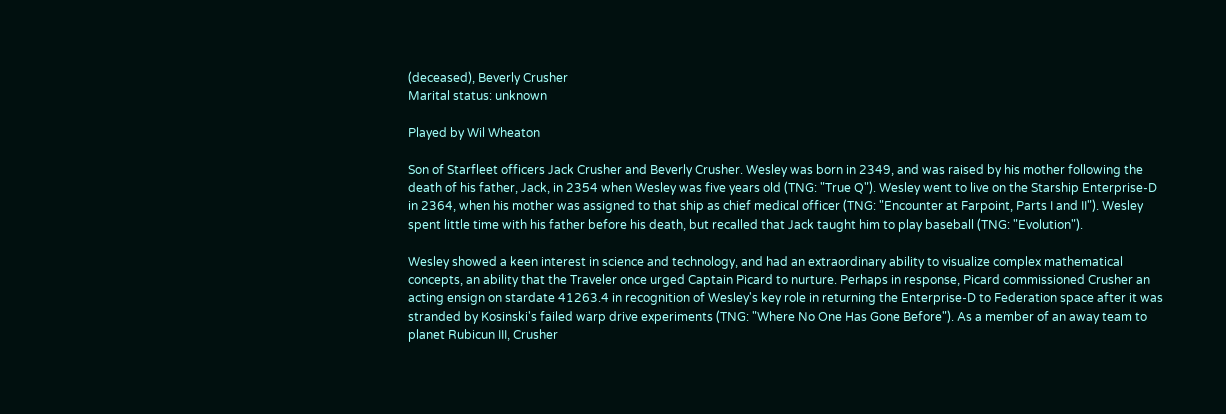(deceased), Beverly Crusher
Marital status: unknown

Played by Wil Wheaton

Son of Starfleet officers Jack Crusher and Beverly Crusher. Wesley was born in 2349, and was raised by his mother following the death of his father, Jack, in 2354 when Wesley was five years old (TNG: "True Q"). Wesley went to live on the Starship Enterprise-D in 2364, when his mother was assigned to that ship as chief medical officer (TNG: "Encounter at Farpoint, Parts I and II"). Wesley spent little time with his father before his death, but recalled that Jack taught him to play baseball (TNG: "Evolution").

Wesley showed a keen interest in science and technology, and had an extraordinary ability to visualize complex mathematical concepts, an ability that the Traveler once urged Captain Picard to nurture. Perhaps in response, Picard commissioned Crusher an acting ensign on stardate 41263.4 in recognition of Wesley's key role in returning the Enterprise-D to Federation space after it was stranded by Kosinski's failed warp drive experiments (TNG: "Where No One Has Gone Before"). As a member of an away team to planet Rubicun III, Crusher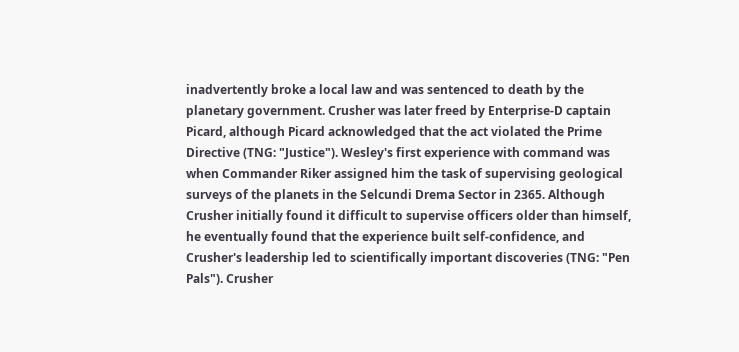inadvertently broke a local law and was sentenced to death by the planetary government. Crusher was later freed by Enterprise-D captain Picard, although Picard acknowledged that the act violated the Prime Directive (TNG: "Justice"). Wesley's first experience with command was when Commander Riker assigned him the task of supervising geological surveys of the planets in the Selcundi Drema Sector in 2365. Although Crusher initially found it difficult to supervise officers older than himself, he eventually found that the experience built self-confidence, and Crusher's leadership led to scientifically important discoveries (TNG: "Pen Pals"). Crusher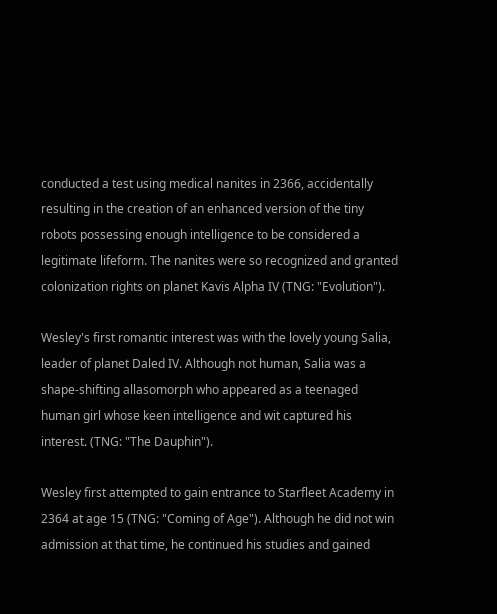conducted a test using medical nanites in 2366, accidentally resulting in the creation of an enhanced version of the tiny robots possessing enough intelligence to be considered a legitimate lifeform. The nanites were so recognized and granted colonization rights on planet Kavis Alpha IV (TNG: "Evolution").

Wesley's first romantic interest was with the lovely young Salia, leader of planet Daled IV. Although not human, Salia was a shape-shifting allasomorph who appeared as a teenaged human girl whose keen intelligence and wit captured his interest. (TNG: "The Dauphin").

Wesley first attempted to gain entrance to Starfleet Academy in 2364 at age 15 (TNG: "Coming of Age"). Although he did not win admission at that time, he continued his studies and gained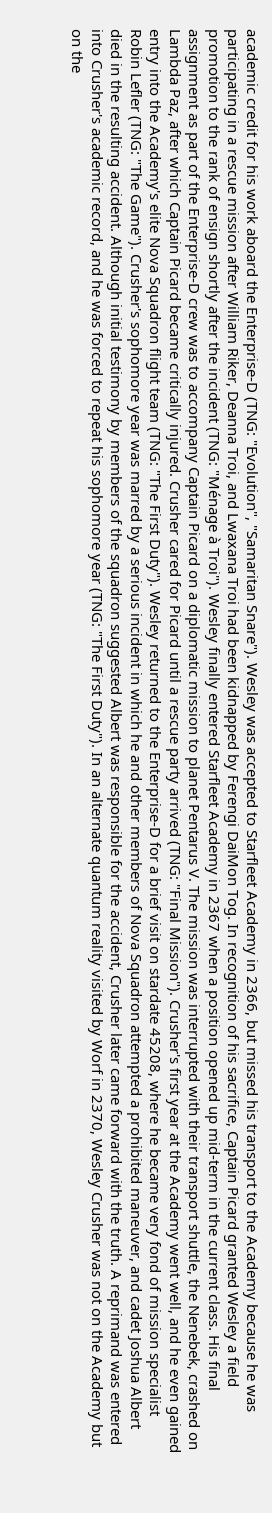academic credit for his work aboard the Enterprise-D (TNG: "Evolution", "Samaritan Snare"). Wesley was accepted to Starfleet Academy in 2366, but missed his transport to the Academy because he was participating in a rescue mission after William Riker, Deanna Troi, and Lwaxana Troi had been kidnapped by Ferengi DaiMon Tog. In recognition of his sacrifice, Captain Picard granted Wesley a field promotion to the rank of ensign shortly after the incident (TNG: "Ménage à Troi"). Wesley finally entered Starfleet Academy in 2367 when a position opened up mid-term in the current class. His final assignment as part of the Enterprise-D crew was to accompany Captain Picard on a diplomatic mission to planet Pentarus V. The mission was interrupted with their transport shuttle, the Nenebek, crashed on Lambda Paz, after which Captain Picard became critically injured. Crusher cared for Picard until a rescue party arrived (TNG: "Final Mission"). Crusher's first year at the Academy went well, and he even gained entry into the Academy's elite Nova Squadron flight team (TNG: "The First Duty"). Wesley returned to the Enterprise-D for a brief visit on stardate 45208, where he became very fond of mission specialist Robin Lefler (TNG: "The Game"). Crusher's sophomore year was marred by a serious incident in which he and other members of Nova Squadron attempted a prohibited maneuver, and cadet Joshua Albert died in the resulting accident. Although initial testimony by members of the squadron suggested Albert was responsible for the accident, Crusher later came forward with the truth. A reprimand was entered into Crusher's academic record, and he was forced to repeat his sophomore year (TNG: "The First Duty"). In an alternate quantum reality visited by Worf in 2370, Wesley Crusher was not on the Academy but on the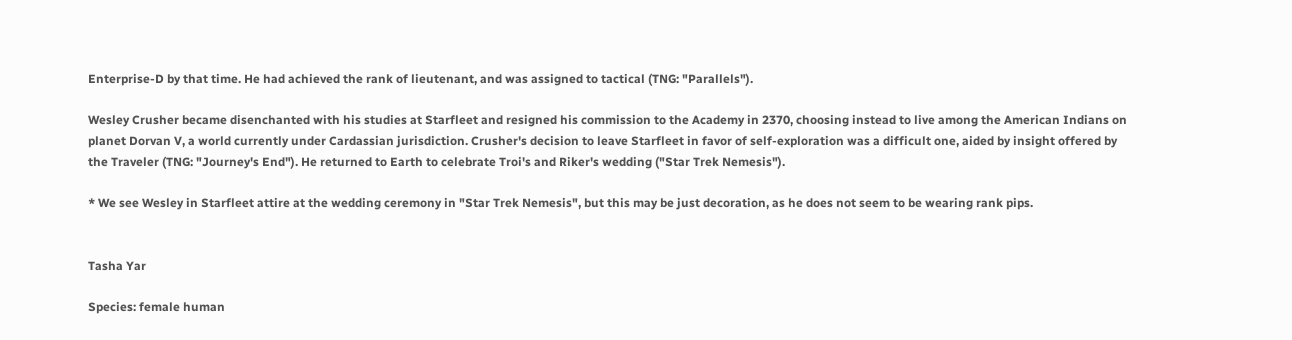Enterprise-D by that time. He had achieved the rank of lieutenant, and was assigned to tactical (TNG: "Parallels").

Wesley Crusher became disenchanted with his studies at Starfleet and resigned his commission to the Academy in 2370, choosing instead to live among the American Indians on planet Dorvan V, a world currently under Cardassian jurisdiction. Crusher's decision to leave Starfleet in favor of self-exploration was a difficult one, aided by insight offered by the Traveler (TNG: "Journey's End"). He returned to Earth to celebrate Troi's and Riker's wedding ("Star Trek Nemesis").

* We see Wesley in Starfleet attire at the wedding ceremony in "Star Trek Nemesis", but this may be just decoration, as he does not seem to be wearing rank pips.


Tasha Yar

Species: female human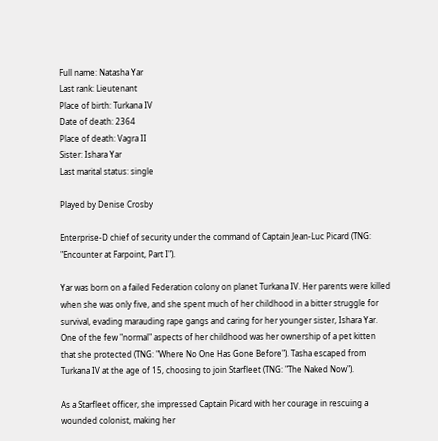Full name: Natasha Yar
Last rank: Lieutenant
Place of birth: Turkana IV
Date of death: 2364
Place of death: Vagra II
Sister: Ishara Yar
Last marital status: single

Played by Denise Crosby

Enterprise-D chief of security under the command of Captain Jean-Luc Picard (TNG: "Encounter at Farpoint, Part I").

Yar was born on a failed Federation colony on planet Turkana IV. Her parents were killed when she was only five, and she spent much of her childhood in a bitter struggle for survival, evading marauding rape gangs and caring for her younger sister, Ishara Yar. One of the few "normal" aspects of her childhood was her ownership of a pet kitten that she protected (TNG: "Where No One Has Gone Before"). Tasha escaped from Turkana IV at the age of 15, choosing to join Starfleet (TNG: "The Naked Now").

As a Starfleet officer, she impressed Captain Picard with her courage in rescuing a wounded colonist, making her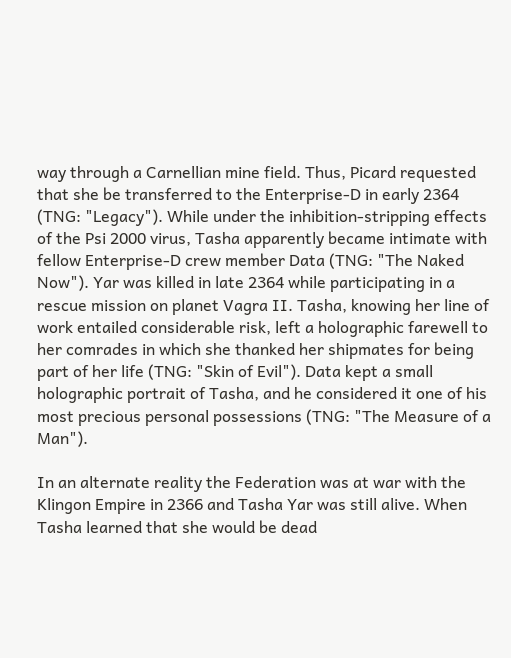way through a Carnellian mine field. Thus, Picard requested that she be transferred to the Enterprise-D in early 2364 (TNG: "Legacy"). While under the inhibition-stripping effects of the Psi 2000 virus, Tasha apparently became intimate with fellow Enterprise-D crew member Data (TNG: "The Naked Now"). Yar was killed in late 2364 while participating in a rescue mission on planet Vagra II. Tasha, knowing her line of work entailed considerable risk, left a holographic farewell to her comrades in which she thanked her shipmates for being part of her life (TNG: "Skin of Evil"). Data kept a small holographic portrait of Tasha, and he considered it one of his most precious personal possessions (TNG: "The Measure of a Man").

In an alternate reality the Federation was at war with the Klingon Empire in 2366 and Tasha Yar was still alive. When Tasha learned that she would be dead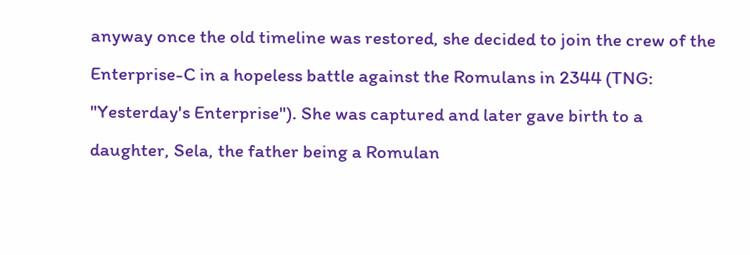anyway once the old timeline was restored, she decided to join the crew of the Enterprise-C in a hopeless battle against the Romulans in 2344 (TNG: "Yesterday's Enterprise"). She was captured and later gave birth to a daughter, Sela, the father being a Romulan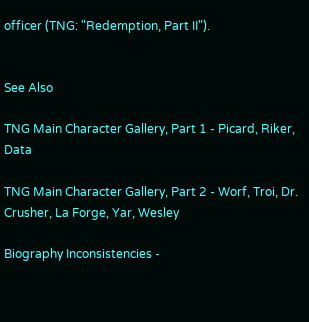officer (TNG: "Redemption, Part II").


See Also

TNG Main Character Gallery, Part 1 - Picard, Riker, Data

TNG Main Character Gallery, Part 2 - Worf, Troi, Dr. Crusher, La Forge, Yar, Wesley

Biography Inconsistencies -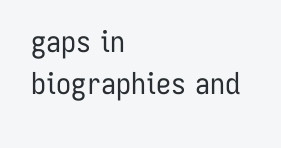gaps in biographies and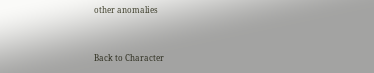other anomalies


Back to Character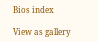Bios index

View as gallery